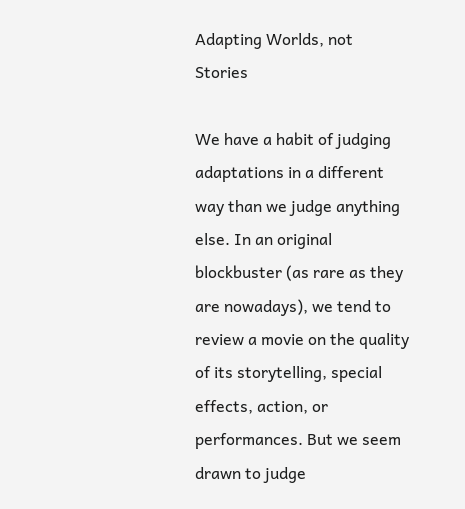Adapting Worlds, not Stories

We have a habit of judging adaptations in a different way than we judge anything else. In an original blockbuster (as rare as they are nowadays), we tend to review a movie on the quality of its storytelling, special effects, action, or performances. But we seem drawn to judge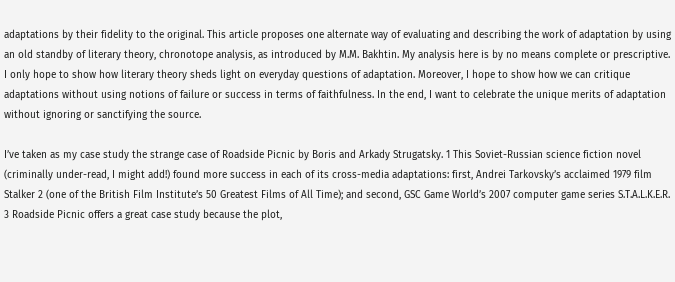adaptations by their fidelity to the original. This article proposes one alternate way of evaluating and describing the work of adaptation by using an old standby of literary theory, chronotope analysis, as introduced by M.M. Bakhtin. My analysis here is by no means complete or prescriptive. I only hope to show how literary theory sheds light on everyday questions of adaptation. Moreover, I hope to show how we can critique adaptations without using notions of failure or success in terms of faithfulness. In the end, I want to celebrate the unique merits of adaptation without ignoring or sanctifying the source.

I’ve taken as my case study the strange case of Roadside Picnic by Boris and Arkady Strugatsky. 1 This Soviet-Russian science fiction novel (criminally under-read, I might add!) found more success in each of its cross-media adaptations: first, Andrei Tarkovsky’s acclaimed 1979 film Stalker 2 (one of the British Film Institute’s 50 Greatest Films of All Time); and second, GSC Game World’s 2007 computer game series S.T.A.L.K.E.R. 3 Roadside Picnic offers a great case study because the plot,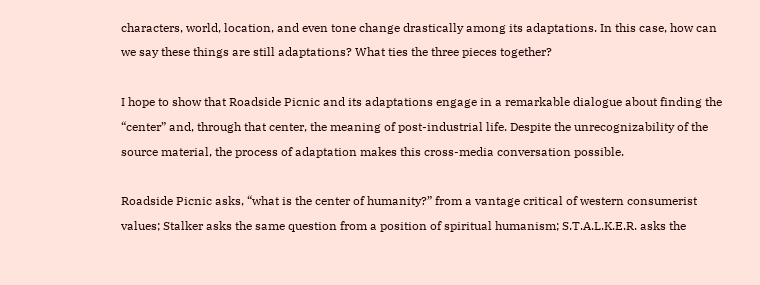characters, world, location, and even tone change drastically among its adaptations. In this case, how can we say these things are still adaptations? What ties the three pieces together?

I hope to show that Roadside Picnic and its adaptations engage in a remarkable dialogue about finding the “center” and, through that center, the meaning of post-industrial life. Despite the unrecognizability of the source material, the process of adaptation makes this cross-media conversation possible.

Roadside Picnic asks, “what is the center of humanity?” from a vantage critical of western consumerist values; Stalker asks the same question from a position of spiritual humanism; S.T.A.L.K.E.R. asks the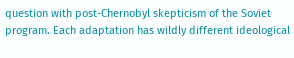question with post-Chernobyl skepticism of the Soviet program. Each adaptation has wildly different ideological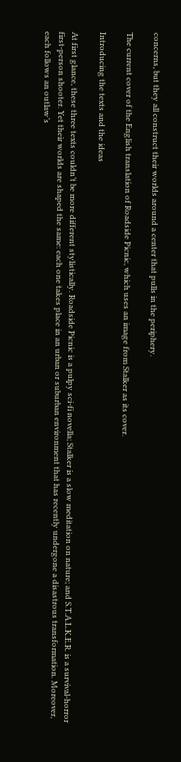concerns, but they all construct their worlds around a center that pulls in the periphery.

The current cover of the English translation of Roadside Picnic, which uses an image from Stalker as its cover.

Introducing the texts and the ideas

At first glance, these three texts couldn’t be more different stylistically. Roadside Picnic is a pulpy sci-fi novella; Stalker is a slow meditation on nature; and S.T.A.L.K.E.R. is a survival-horror first-person shooter. Yet their worlds are shaped the same: each one takes place in an urban or suburban environment that has recently undergone a disastrous transformation. Moreover, each follows an outlaw’s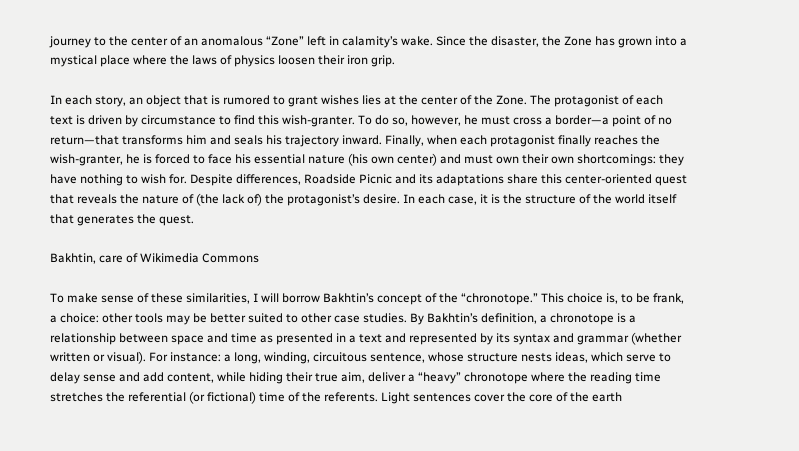journey to the center of an anomalous “Zone” left in calamity’s wake. Since the disaster, the Zone has grown into a mystical place where the laws of physics loosen their iron grip.

In each story, an object that is rumored to grant wishes lies at the center of the Zone. The protagonist of each text is driven by circumstance to find this wish-granter. To do so, however, he must cross a border—a point of no return—that transforms him and seals his trajectory inward. Finally, when each protagonist finally reaches the wish-granter, he is forced to face his essential nature (his own center) and must own their own shortcomings: they have nothing to wish for. Despite differences, Roadside Picnic and its adaptations share this center-oriented quest that reveals the nature of (the lack of) the protagonist’s desire. In each case, it is the structure of the world itself that generates the quest.

Bakhtin, care of Wikimedia Commons

To make sense of these similarities, I will borrow Bakhtin’s concept of the “chronotope.” This choice is, to be frank, a choice: other tools may be better suited to other case studies. By Bakhtin’s definition, a chronotope is a relationship between space and time as presented in a text and represented by its syntax and grammar (whether written or visual). For instance: a long, winding, circuitous sentence, whose structure nests ideas, which serve to delay sense and add content, while hiding their true aim, deliver a “heavy” chronotope where the reading time stretches the referential (or fictional) time of the referents. Light sentences cover the core of the earth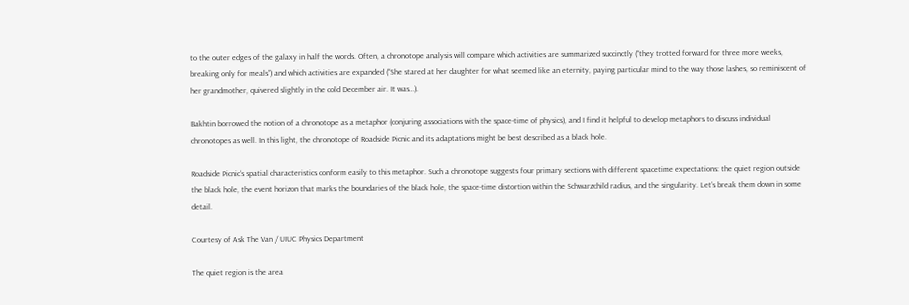to the outer edges of the galaxy in half the words. Often, a chronotope analysis will compare which activities are summarized succinctly (“they trotted forward for three more weeks, breaking only for meals”) and which activities are expanded (“She stared at her daughter for what seemed like an eternity, paying particular mind to the way those lashes, so reminiscent of her grandmother, quivered slightly in the cold December air. It was…).

Bakhtin borrowed the notion of a chronotope as a metaphor (conjuring associations with the space-time of physics), and I find it helpful to develop metaphors to discuss individual chronotopes as well. In this light, the chronotope of Roadside Picnic and its adaptations might be best described as a black hole.

Roadside Picnic‘s spatial characteristics conform easily to this metaphor. Such a chronotope suggests four primary sections with different spacetime expectations: the quiet region outside the black hole, the event horizon that marks the boundaries of the black hole, the space-time distortion within the Schwarzchild radius, and the singularity. Let’s break them down in some detail.

Courtesy of Ask The Van / UIUC Physics Department

The quiet region is the area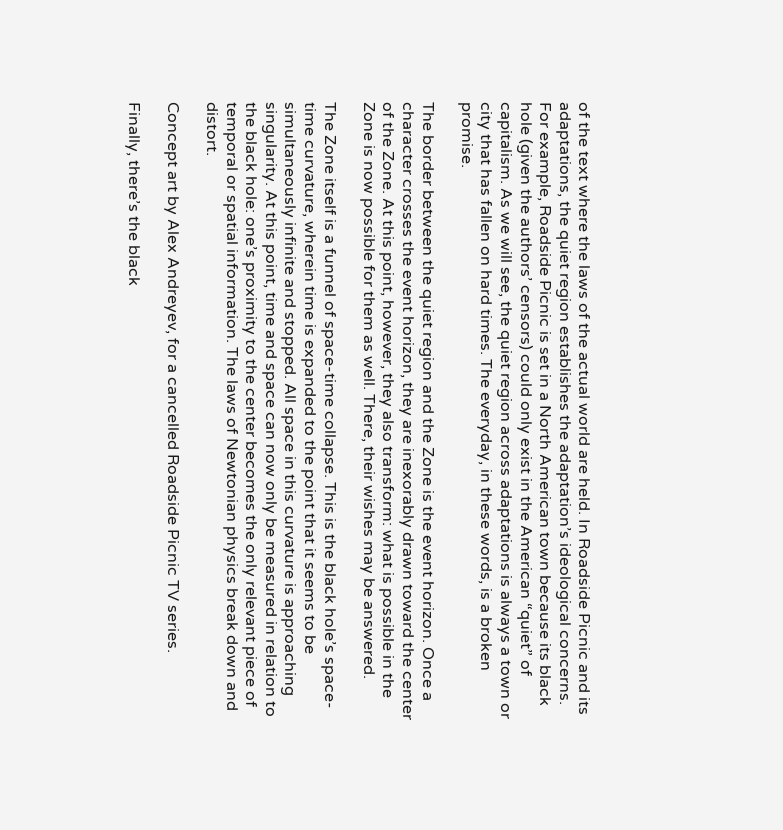of the text where the laws of the actual world are held. In Roadside Picnic and its adaptations, the quiet region establishes the adaptation’s ideological concerns. For example, Roadside Picnic is set in a North American town because its black hole (given the authors’ censors) could only exist in the American “quiet” of capitalism. As we will see, the quiet region across adaptations is always a town or city that has fallen on hard times. The everyday, in these words, is a broken promise.

The border between the quiet region and the Zone is the event horizon. Once a character crosses the event horizon, they are inexorably drawn toward the center of the Zone. At this point, however, they also transform: what is possible in the Zone is now possible for them as well. There, their wishes may be answered.

The Zone itself is a funnel of space-time collapse. This is the black hole’s space-time curvature, wherein time is expanded to the point that it seems to be simultaneously infinite and stopped. All space in this curvature is approaching singularity. At this point, time and space can now only be measured in relation to the black hole: one’s proximity to the center becomes the only relevant piece of temporal or spatial information. The laws of Newtonian physics break down and distort.

Concept art by Alex Andreyev, for a cancelled Roadside Picnic TV series.

Finally, there’s the black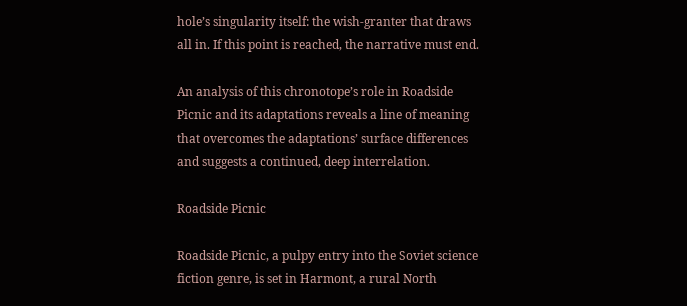hole’s singularity itself: the wish-granter that draws all in. If this point is reached, the narrative must end.

An analysis of this chronotope’s role in Roadside Picnic and its adaptations reveals a line of meaning that overcomes the adaptations’ surface differences and suggests a continued, deep interrelation.

Roadside Picnic

Roadside Picnic, a pulpy entry into the Soviet science fiction genre, is set in Harmont, a rural North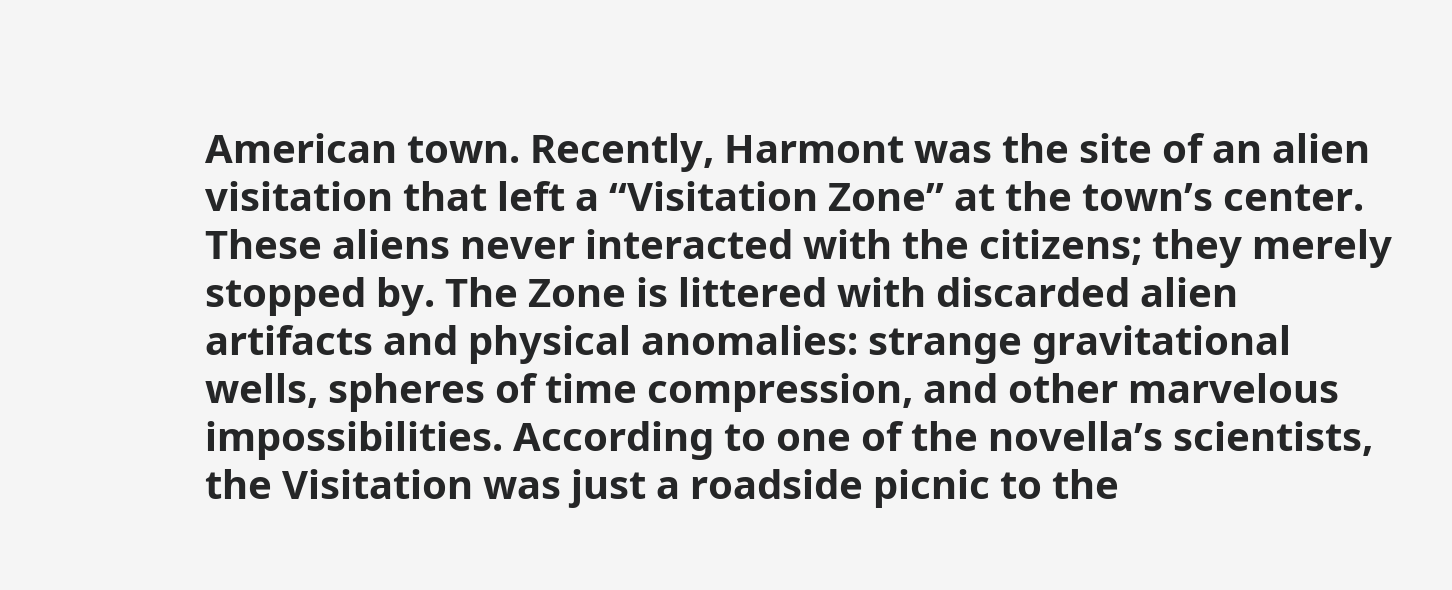American town. Recently, Harmont was the site of an alien visitation that left a “Visitation Zone” at the town’s center. These aliens never interacted with the citizens; they merely stopped by. The Zone is littered with discarded alien artifacts and physical anomalies: strange gravitational wells, spheres of time compression, and other marvelous impossibilities. According to one of the novella’s scientists, the Visitation was just a roadside picnic to the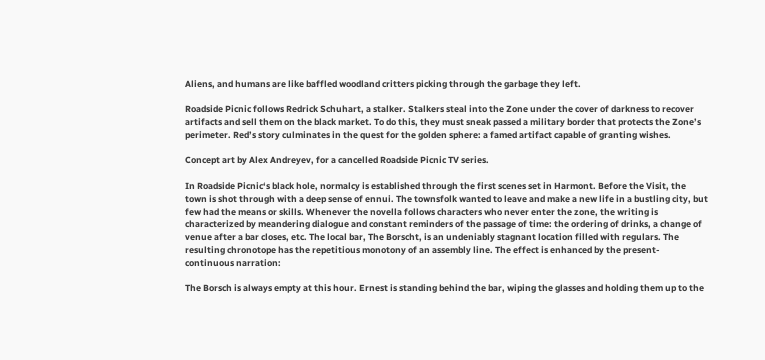Aliens, and humans are like baffled woodland critters picking through the garbage they left.

Roadside Picnic follows Redrick Schuhart, a stalker. Stalkers steal into the Zone under the cover of darkness to recover artifacts and sell them on the black market. To do this, they must sneak passed a military border that protects the Zone’s perimeter. Red’s story culminates in the quest for the golden sphere: a famed artifact capable of granting wishes.

Concept art by Alex Andreyev, for a cancelled Roadside Picnic TV series.

In Roadside Picnic‘s black hole, normalcy is established through the first scenes set in Harmont. Before the Visit, the town is shot through with a deep sense of ennui. The townsfolk wanted to leave and make a new life in a bustling city, but few had the means or skills. Whenever the novella follows characters who never enter the zone, the writing is characterized by meandering dialogue and constant reminders of the passage of time: the ordering of drinks, a change of venue after a bar closes, etc. The local bar, The Borscht, is an undeniably stagnant location filled with regulars. The resulting chronotope has the repetitious monotony of an assembly line. The effect is enhanced by the present-continuous narration:

The Borsch is always empty at this hour. Ernest is standing behind the bar, wiping the glasses and holding them up to the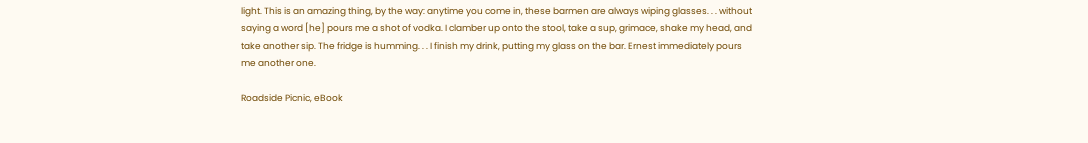light. This is an amazing thing, by the way: anytime you come in, these barmen are always wiping glasses. . . without saying a word [he] pours me a shot of vodka. I clamber up onto the stool, take a sup, grimace, shake my head, and take another sip. The fridge is humming. . . I finish my drink, putting my glass on the bar. Ernest immediately pours me another one.

Roadside Picnic, eBook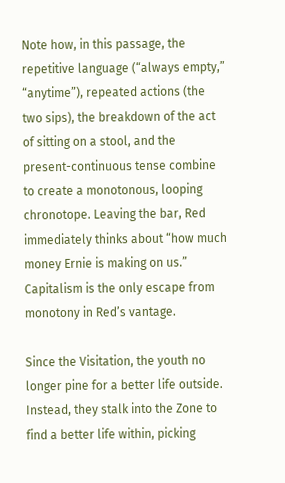Note how, in this passage, the repetitive language (“always empty,” “anytime”), repeated actions (the two sips), the breakdown of the act of sitting on a stool, and the present-continuous tense combine to create a monotonous, looping chronotope. Leaving the bar, Red immediately thinks about “how much money Ernie is making on us.” Capitalism is the only escape from monotony in Red’s vantage.

Since the Visitation, the youth no longer pine for a better life outside. Instead, they stalk into the Zone to find a better life within, picking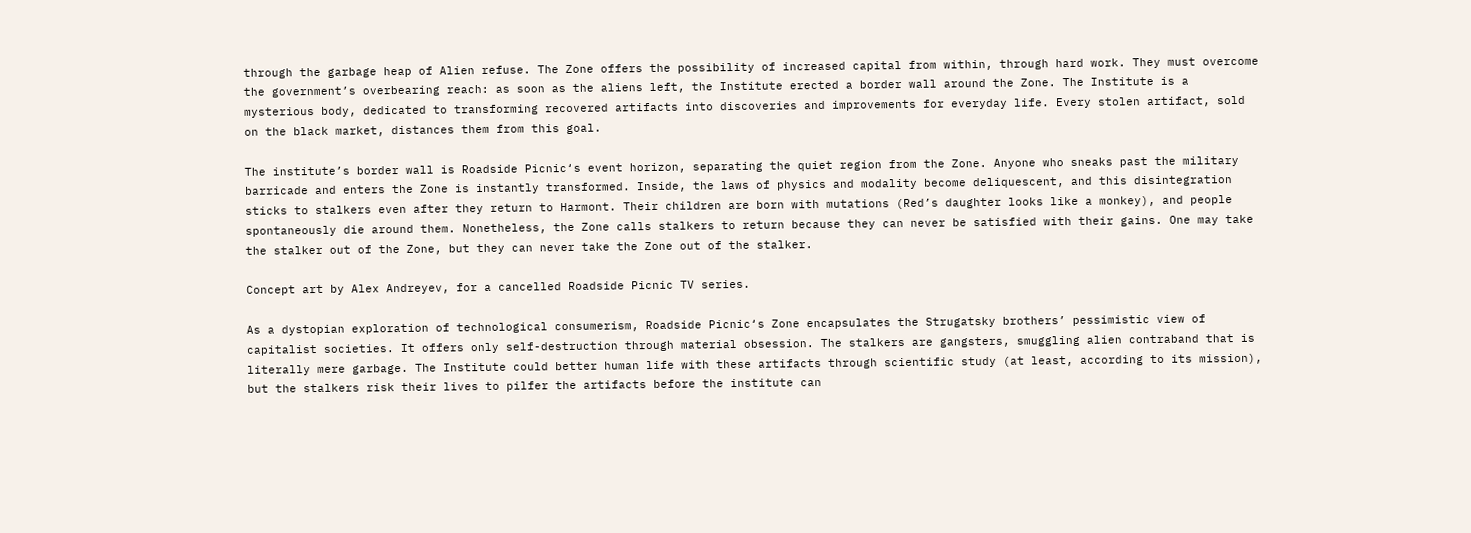through the garbage heap of Alien refuse. The Zone offers the possibility of increased capital from within, through hard work. They must overcome the government’s overbearing reach: as soon as the aliens left, the Institute erected a border wall around the Zone. The Institute is a mysterious body, dedicated to transforming recovered artifacts into discoveries and improvements for everyday life. Every stolen artifact, sold on the black market, distances them from this goal.

The institute’s border wall is Roadside Picnic‘s event horizon, separating the quiet region from the Zone. Anyone who sneaks past the military barricade and enters the Zone is instantly transformed. Inside, the laws of physics and modality become deliquescent, and this disintegration sticks to stalkers even after they return to Harmont. Their children are born with mutations (Red’s daughter looks like a monkey), and people spontaneously die around them. Nonetheless, the Zone calls stalkers to return because they can never be satisfied with their gains. One may take the stalker out of the Zone, but they can never take the Zone out of the stalker.

Concept art by Alex Andreyev, for a cancelled Roadside Picnic TV series.

As a dystopian exploration of technological consumerism, Roadside Picnic‘s Zone encapsulates the Strugatsky brothers’ pessimistic view of capitalist societies. It offers only self-destruction through material obsession. The stalkers are gangsters, smuggling alien contraband that is literally mere garbage. The Institute could better human life with these artifacts through scientific study (at least, according to its mission), but the stalkers risk their lives to pilfer the artifacts before the institute can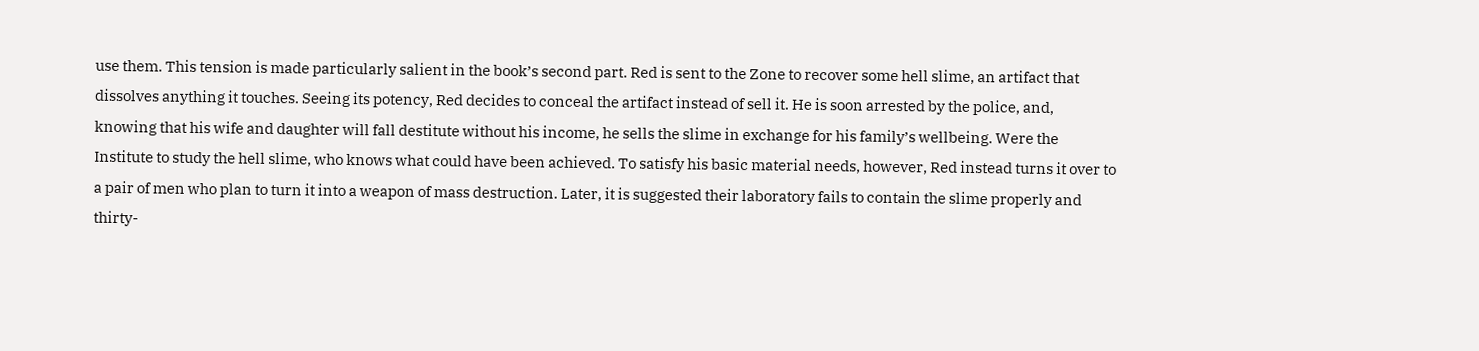use them. This tension is made particularly salient in the book’s second part. Red is sent to the Zone to recover some hell slime, an artifact that dissolves anything it touches. Seeing its potency, Red decides to conceal the artifact instead of sell it. He is soon arrested by the police, and, knowing that his wife and daughter will fall destitute without his income, he sells the slime in exchange for his family’s wellbeing. Were the Institute to study the hell slime, who knows what could have been achieved. To satisfy his basic material needs, however, Red instead turns it over to a pair of men who plan to turn it into a weapon of mass destruction. Later, it is suggested their laboratory fails to contain the slime properly and thirty-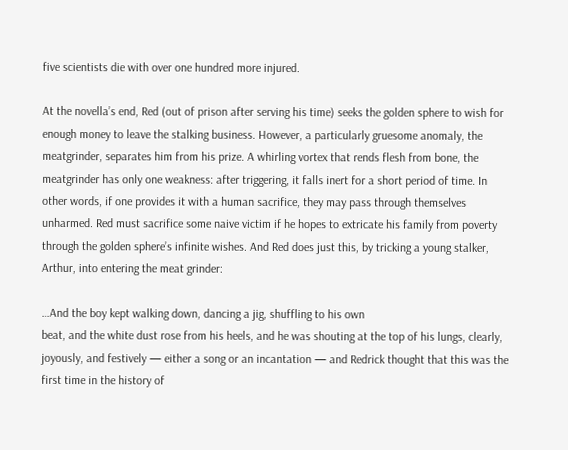five scientists die with over one hundred more injured.

At the novella’s end, Red (out of prison after serving his time) seeks the golden sphere to wish for enough money to leave the stalking business. However, a particularly gruesome anomaly, the meatgrinder, separates him from his prize. A whirling vortex that rends flesh from bone, the meatgrinder has only one weakness: after triggering, it falls inert for a short period of time. In other words, if one provides it with a human sacrifice, they may pass through themselves unharmed. Red must sacrifice some naive victim if he hopes to extricate his family from poverty through the golden sphere’s infinite wishes. And Red does just this, by tricking a young stalker, Arthur, into entering the meat grinder:

…And the boy kept walking down, dancing a jig, shuffling to his own
beat, and the white dust rose from his heels, and he was shouting at the top of his lungs, clearly, joyously, and festively — either a song or an incantation — and Redrick thought that this was the first time in the history of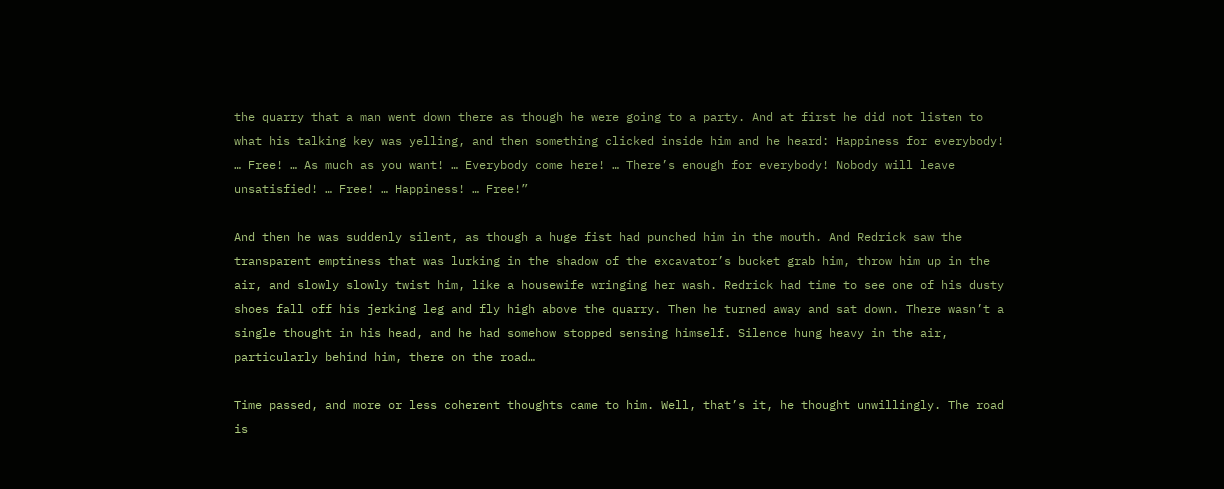the quarry that a man went down there as though he were going to a party. And at first he did not listen to what his talking key was yelling, and then something clicked inside him and he heard: Happiness for everybody! … Free! … As much as you want! … Everybody come here! … There’s enough for everybody! Nobody will leave unsatisfied! … Free! … Happiness! … Free!”

And then he was suddenly silent, as though a huge fist had punched him in the mouth. And Redrick saw the transparent emptiness that was lurking in the shadow of the excavator’s bucket grab him, throw him up in the air, and slowly slowly twist him, like a housewife wringing her wash. Redrick had time to see one of his dusty shoes fall off his jerking leg and fly high above the quarry. Then he turned away and sat down. There wasn’t a single thought in his head, and he had somehow stopped sensing himself. Silence hung heavy in the air, particularly behind him, there on the road…

Time passed, and more or less coherent thoughts came to him. Well, that’s it, he thought unwillingly. The road is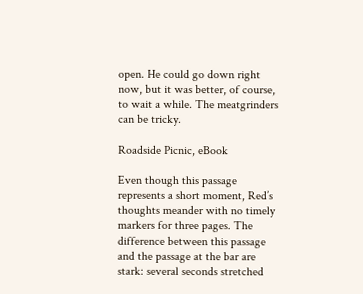open. He could go down right now, but it was better, of course, to wait a while. The meatgrinders can be tricky.

Roadside Picnic, eBook

Even though this passage represents a short moment, Red’s thoughts meander with no timely markers for three pages. The difference between this passage and the passage at the bar are stark: several seconds stretched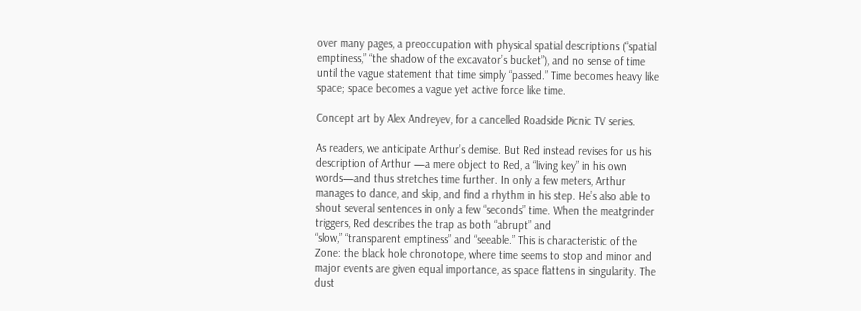over many pages, a preoccupation with physical spatial descriptions (“spatial emptiness,” “the shadow of the excavator’s bucket”), and no sense of time until the vague statement that time simply “passed.” Time becomes heavy like space; space becomes a vague yet active force like time.

Concept art by Alex Andreyev, for a cancelled Roadside Picnic TV series.

As readers, we anticipate Arthur’s demise. But Red instead revises for us his description of Arthur —a mere object to Red, a “living key” in his own words—and thus stretches time further. In only a few meters, Arthur manages to dance, and skip, and find a rhythm in his step. He’s also able to shout several sentences in only a few “seconds” time. When the meatgrinder triggers, Red describes the trap as both “abrupt” and
“slow,” “transparent emptiness” and “seeable.” This is characteristic of the Zone: the black hole chronotope, where time seems to stop and minor and major events are given equal importance, as space flattens in singularity. The dust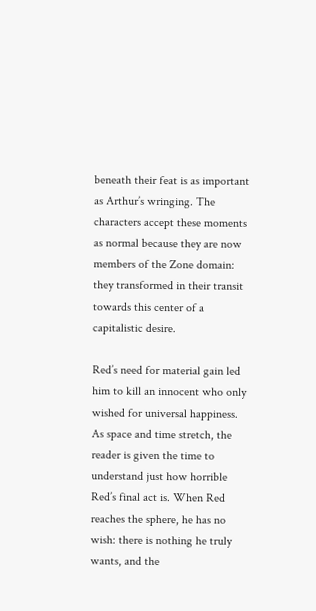beneath their feat is as important as Arthur’s wringing. The characters accept these moments as normal because they are now members of the Zone domain: they transformed in their transit towards this center of a capitalistic desire.

Red’s need for material gain led him to kill an innocent who only wished for universal happiness. As space and time stretch, the reader is given the time to understand just how horrible Red’s final act is. When Red reaches the sphere, he has no wish: there is nothing he truly wants, and the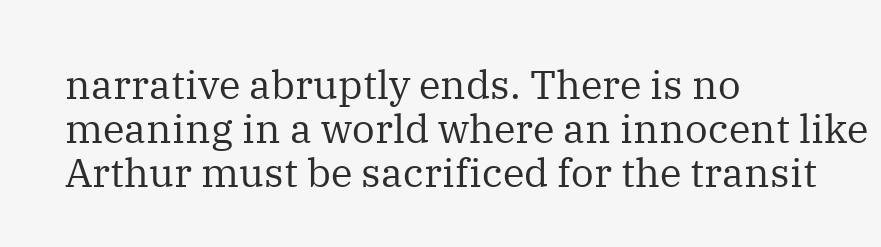narrative abruptly ends. There is no meaning in a world where an innocent like Arthur must be sacrificed for the transit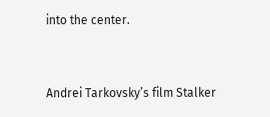into the center.


Andrei Tarkovsky’s film Stalker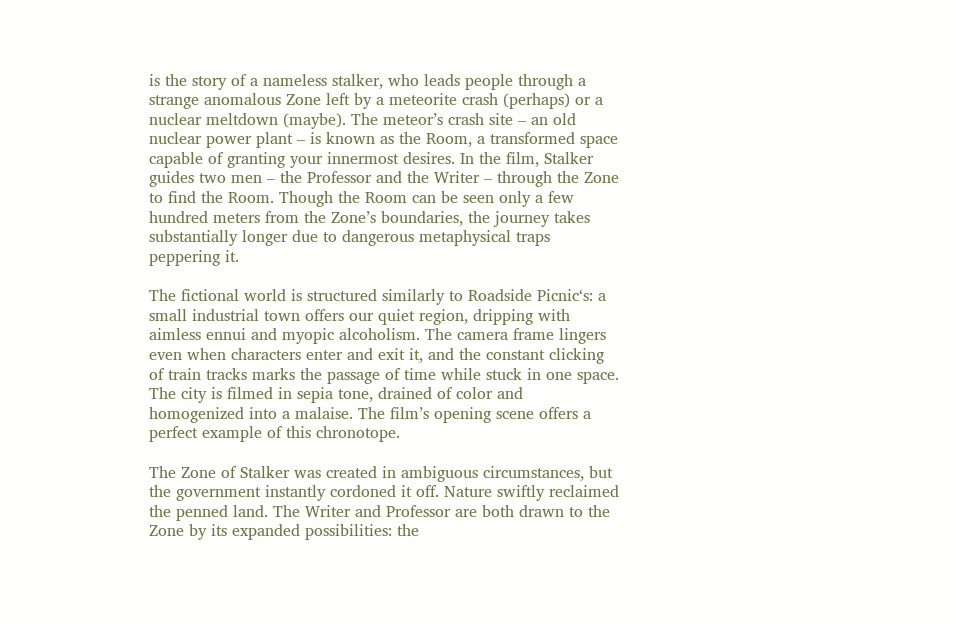is the story of a nameless stalker, who leads people through a strange anomalous Zone left by a meteorite crash (perhaps) or a nuclear meltdown (maybe). The meteor’s crash site – an old nuclear power plant – is known as the Room, a transformed space capable of granting your innermost desires. In the film, Stalker guides two men – the Professor and the Writer – through the Zone to find the Room. Though the Room can be seen only a few hundred meters from the Zone’s boundaries, the journey takes substantially longer due to dangerous metaphysical traps peppering it.

The fictional world is structured similarly to Roadside Picnic‘s: a small industrial town offers our quiet region, dripping with aimless ennui and myopic alcoholism. The camera frame lingers even when characters enter and exit it, and the constant clicking of train tracks marks the passage of time while stuck in one space. The city is filmed in sepia tone, drained of color and homogenized into a malaise. The film’s opening scene offers a perfect example of this chronotope.

The Zone of Stalker was created in ambiguous circumstances, but the government instantly cordoned it off. Nature swiftly reclaimed the penned land. The Writer and Professor are both drawn to the Zone by its expanded possibilities: the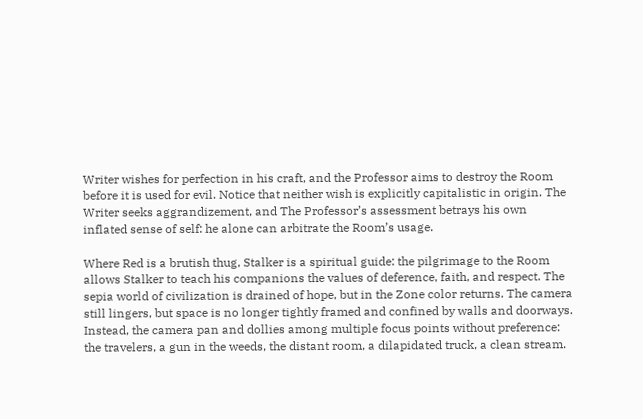Writer wishes for perfection in his craft, and the Professor aims to destroy the Room before it is used for evil. Notice that neither wish is explicitly capitalistic in origin. The Writer seeks aggrandizement, and The Professor’s assessment betrays his own inflated sense of self: he alone can arbitrate the Room’s usage.

Where Red is a brutish thug, Stalker is a spiritual guide: the pilgrimage to the Room allows Stalker to teach his companions the values of deference, faith, and respect. The sepia world of civilization is drained of hope, but in the Zone color returns. The camera still lingers, but space is no longer tightly framed and confined by walls and doorways. Instead, the camera pan and dollies among multiple focus points without preference: the travelers, a gun in the weeds, the distant room, a dilapidated truck, a clean stream.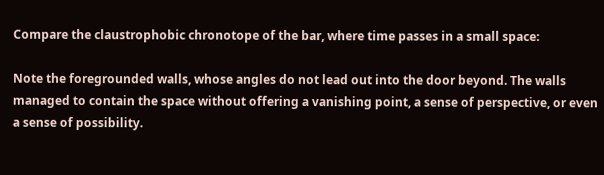Compare the claustrophobic chronotope of the bar, where time passes in a small space:

Note the foregrounded walls, whose angles do not lead out into the door beyond. The walls managed to contain the space without offering a vanishing point, a sense of perspective, or even a sense of possibility.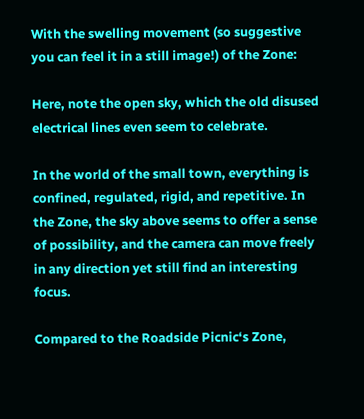With the swelling movement (so suggestive you can feel it in a still image!) of the Zone:

Here, note the open sky, which the old disused electrical lines even seem to celebrate.

In the world of the small town, everything is confined, regulated, rigid, and repetitive. In the Zone, the sky above seems to offer a sense of possibility, and the camera can move freely in any direction yet still find an interesting focus.

Compared to the Roadside Picnic‘s Zone,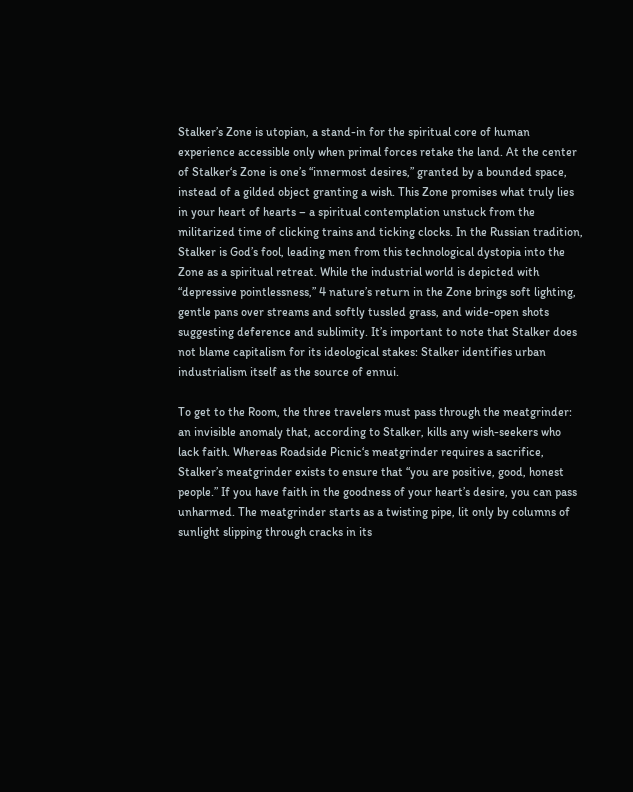Stalker’s Zone is utopian, a stand-in for the spiritual core of human experience accessible only when primal forces retake the land. At the center of Stalker‘s Zone is one’s “innermost desires,” granted by a bounded space, instead of a gilded object granting a wish. This Zone promises what truly lies in your heart of hearts – a spiritual contemplation unstuck from the militarized time of clicking trains and ticking clocks. In the Russian tradition, Stalker is God’s fool, leading men from this technological dystopia into the Zone as a spiritual retreat. While the industrial world is depicted with “depressive pointlessness,” 4 nature’s return in the Zone brings soft lighting, gentle pans over streams and softly tussled grass, and wide-open shots suggesting deference and sublimity. It’s important to note that Stalker does not blame capitalism for its ideological stakes: Stalker identifies urban industrialism itself as the source of ennui.

To get to the Room, the three travelers must pass through the meatgrinder: an invisible anomaly that, according to Stalker, kills any wish-seekers who lack faith. Whereas Roadside Picnic‘s meatgrinder requires a sacrifice, Stalker’s meatgrinder exists to ensure that “you are positive, good, honest people.” If you have faith in the goodness of your heart’s desire, you can pass unharmed. The meatgrinder starts as a twisting pipe, lit only by columns of sunlight slipping through cracks in its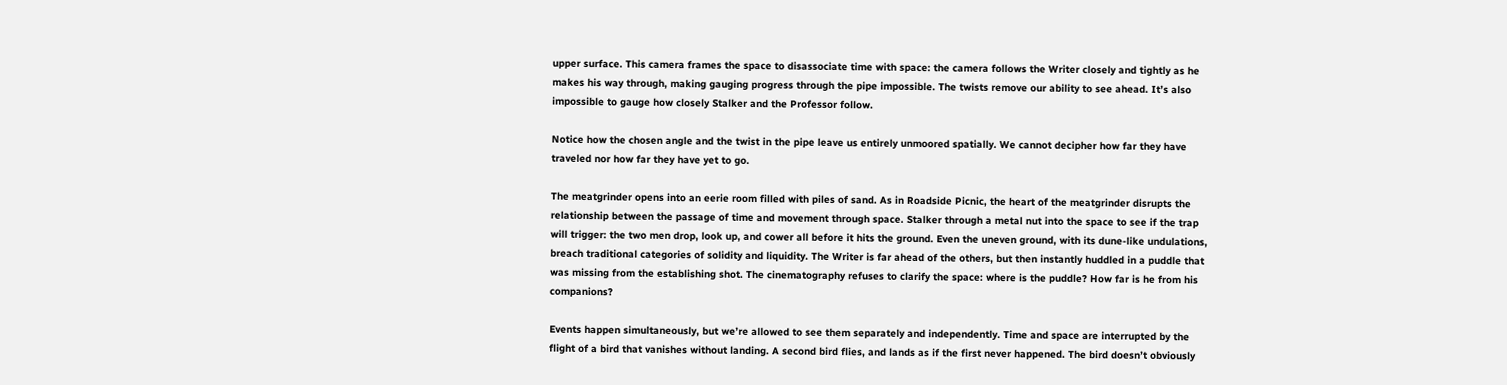upper surface. This camera frames the space to disassociate time with space: the camera follows the Writer closely and tightly as he makes his way through, making gauging progress through the pipe impossible. The twists remove our ability to see ahead. It’s also impossible to gauge how closely Stalker and the Professor follow.

Notice how the chosen angle and the twist in the pipe leave us entirely unmoored spatially. We cannot decipher how far they have traveled nor how far they have yet to go.

The meatgrinder opens into an eerie room filled with piles of sand. As in Roadside Picnic, the heart of the meatgrinder disrupts the relationship between the passage of time and movement through space. Stalker through a metal nut into the space to see if the trap will trigger: the two men drop, look up, and cower all before it hits the ground. Even the uneven ground, with its dune-like undulations, breach traditional categories of solidity and liquidity. The Writer is far ahead of the others, but then instantly huddled in a puddle that was missing from the establishing shot. The cinematography refuses to clarify the space: where is the puddle? How far is he from his companions?

Events happen simultaneously, but we’re allowed to see them separately and independently. Time and space are interrupted by the flight of a bird that vanishes without landing. A second bird flies, and lands as if the first never happened. The bird doesn’t obviously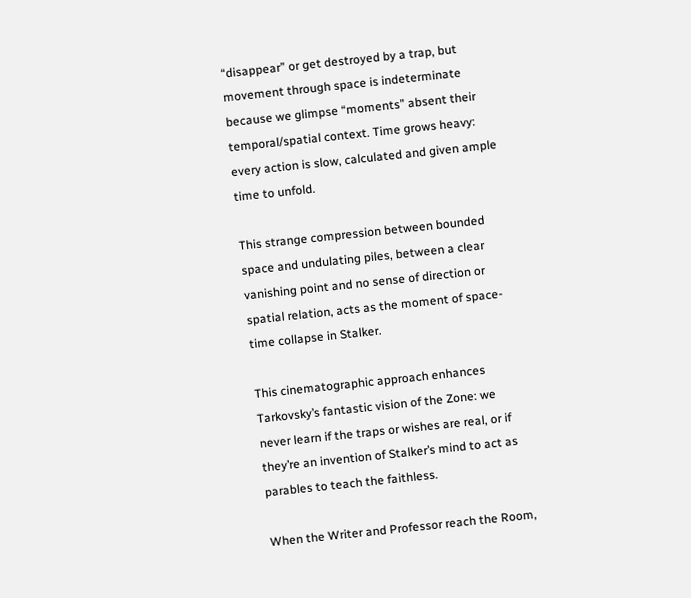“disappear” or get destroyed by a trap, but movement through space is indeterminate because we glimpse “moments” absent their temporal/spatial context. Time grows heavy: every action is slow, calculated and given ample time to unfold.

This strange compression between bounded space and undulating piles, between a clear vanishing point and no sense of direction or spatial relation, acts as the moment of space-time collapse in Stalker.

This cinematographic approach enhances Tarkovsky’s fantastic vision of the Zone: we never learn if the traps or wishes are real, or if they’re an invention of Stalker’s mind to act as parables to teach the faithless.

When the Writer and Professor reach the Room,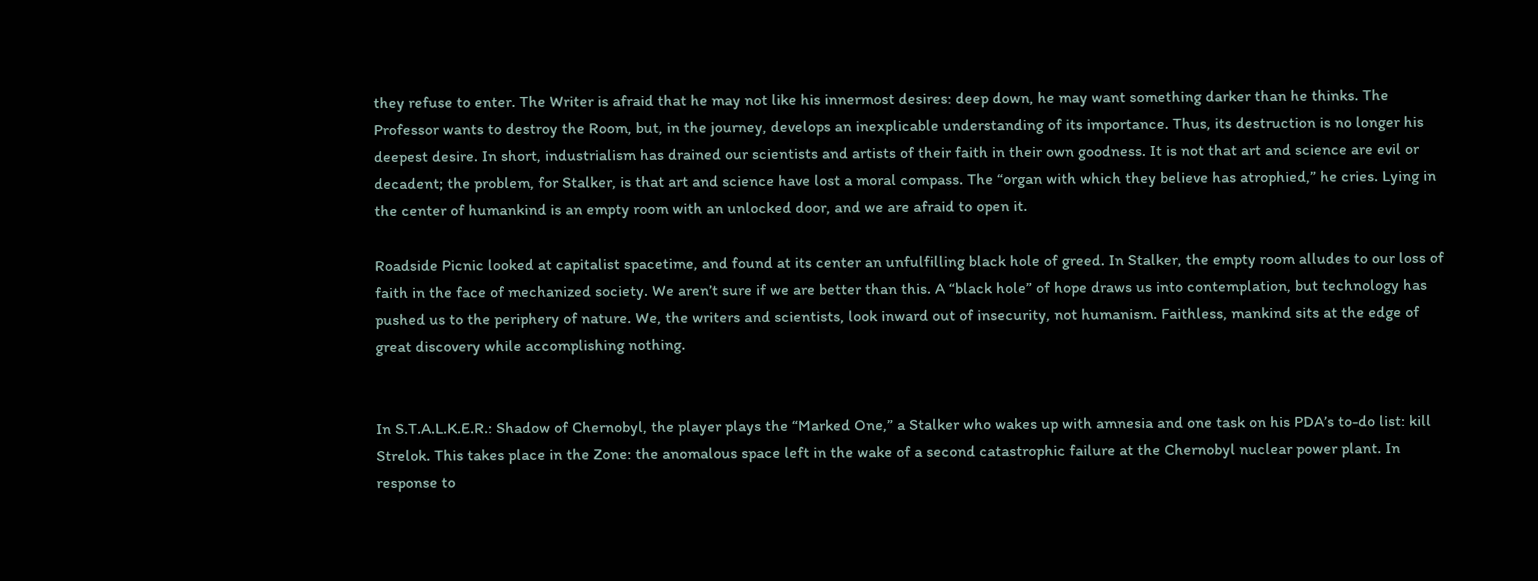they refuse to enter. The Writer is afraid that he may not like his innermost desires: deep down, he may want something darker than he thinks. The Professor wants to destroy the Room, but, in the journey, develops an inexplicable understanding of its importance. Thus, its destruction is no longer his deepest desire. In short, industrialism has drained our scientists and artists of their faith in their own goodness. It is not that art and science are evil or decadent; the problem, for Stalker, is that art and science have lost a moral compass. The “organ with which they believe has atrophied,” he cries. Lying in the center of humankind is an empty room with an unlocked door, and we are afraid to open it.

Roadside Picnic looked at capitalist spacetime, and found at its center an unfulfilling black hole of greed. In Stalker, the empty room alludes to our loss of faith in the face of mechanized society. We aren’t sure if we are better than this. A “black hole” of hope draws us into contemplation, but technology has pushed us to the periphery of nature. We, the writers and scientists, look inward out of insecurity, not humanism. Faithless, mankind sits at the edge of great discovery while accomplishing nothing.


In S.T.A.L.K.E.R.: Shadow of Chernobyl, the player plays the “Marked One,” a Stalker who wakes up with amnesia and one task on his PDA’s to-do list: kill Strelok. This takes place in the Zone: the anomalous space left in the wake of a second catastrophic failure at the Chernobyl nuclear power plant. In response to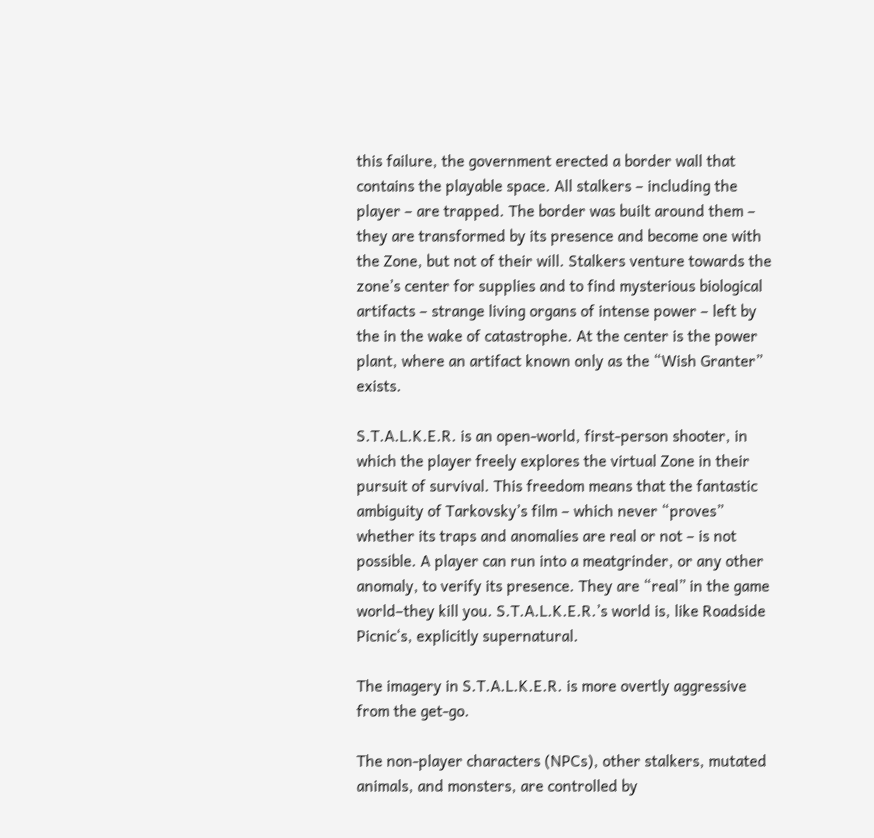this failure, the government erected a border wall that contains the playable space. All stalkers – including the player – are trapped. The border was built around them – they are transformed by its presence and become one with the Zone, but not of their will. Stalkers venture towards the zone’s center for supplies and to find mysterious biological artifacts – strange living organs of intense power – left by the in the wake of catastrophe. At the center is the power plant, where an artifact known only as the “Wish Granter” exists.

S.T.A.L.K.E.R. is an open-world, first-person shooter, in which the player freely explores the virtual Zone in their pursuit of survival. This freedom means that the fantastic ambiguity of Tarkovsky’s film – which never “proves” whether its traps and anomalies are real or not – is not possible. A player can run into a meatgrinder, or any other anomaly, to verify its presence. They are “real” in the game world–they kill you. S.T.A.L.K.E.R.’s world is, like Roadside Picnic‘s, explicitly supernatural.

The imagery in S.T.A.L.K.E.R. is more overtly aggressive from the get-go.

The non-player characters (NPCs), other stalkers, mutated animals, and monsters, are controlled by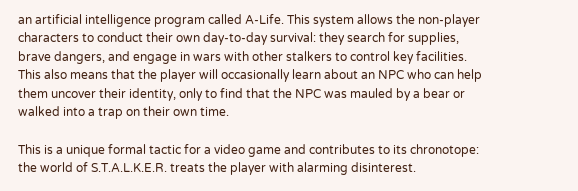an artificial intelligence program called A-Life. This system allows the non-player characters to conduct their own day-to-day survival: they search for supplies, brave dangers, and engage in wars with other stalkers to control key facilities. This also means that the player will occasionally learn about an NPC who can help them uncover their identity, only to find that the NPC was mauled by a bear or walked into a trap on their own time.

This is a unique formal tactic for a video game and contributes to its chronotope: the world of S.T.A.L.K.E.R. treats the player with alarming disinterest.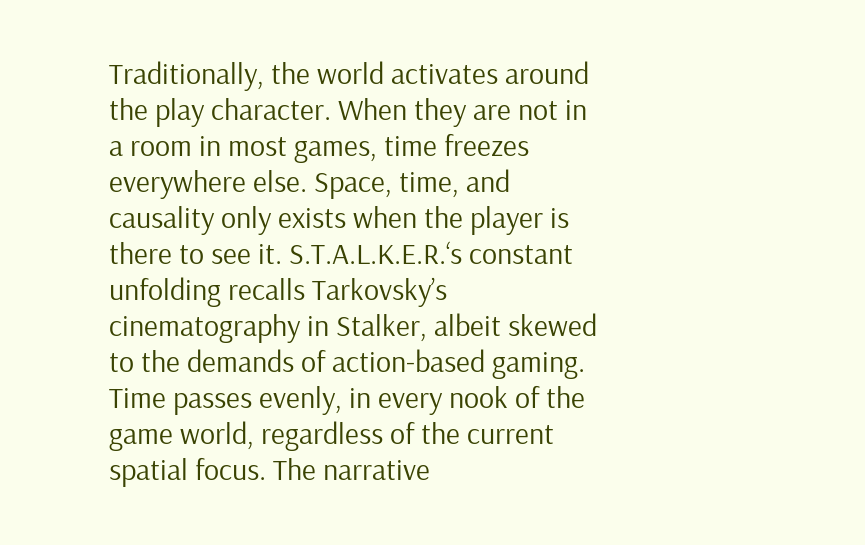Traditionally, the world activates around the play character. When they are not in a room in most games, time freezes everywhere else. Space, time, and causality only exists when the player is there to see it. S.T.A.L.K.E.R.‘s constant unfolding recalls Tarkovsky’s cinematography in Stalker, albeit skewed to the demands of action-based gaming. Time passes evenly, in every nook of the game world, regardless of the current spatial focus. The narrative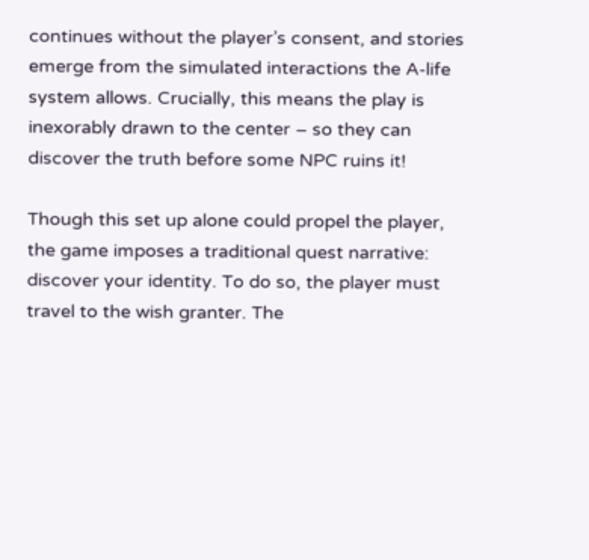continues without the player’s consent, and stories emerge from the simulated interactions the A-life system allows. Crucially, this means the play is inexorably drawn to the center – so they can discover the truth before some NPC ruins it!

Though this set up alone could propel the player, the game imposes a traditional quest narrative: discover your identity. To do so, the player must travel to the wish granter. The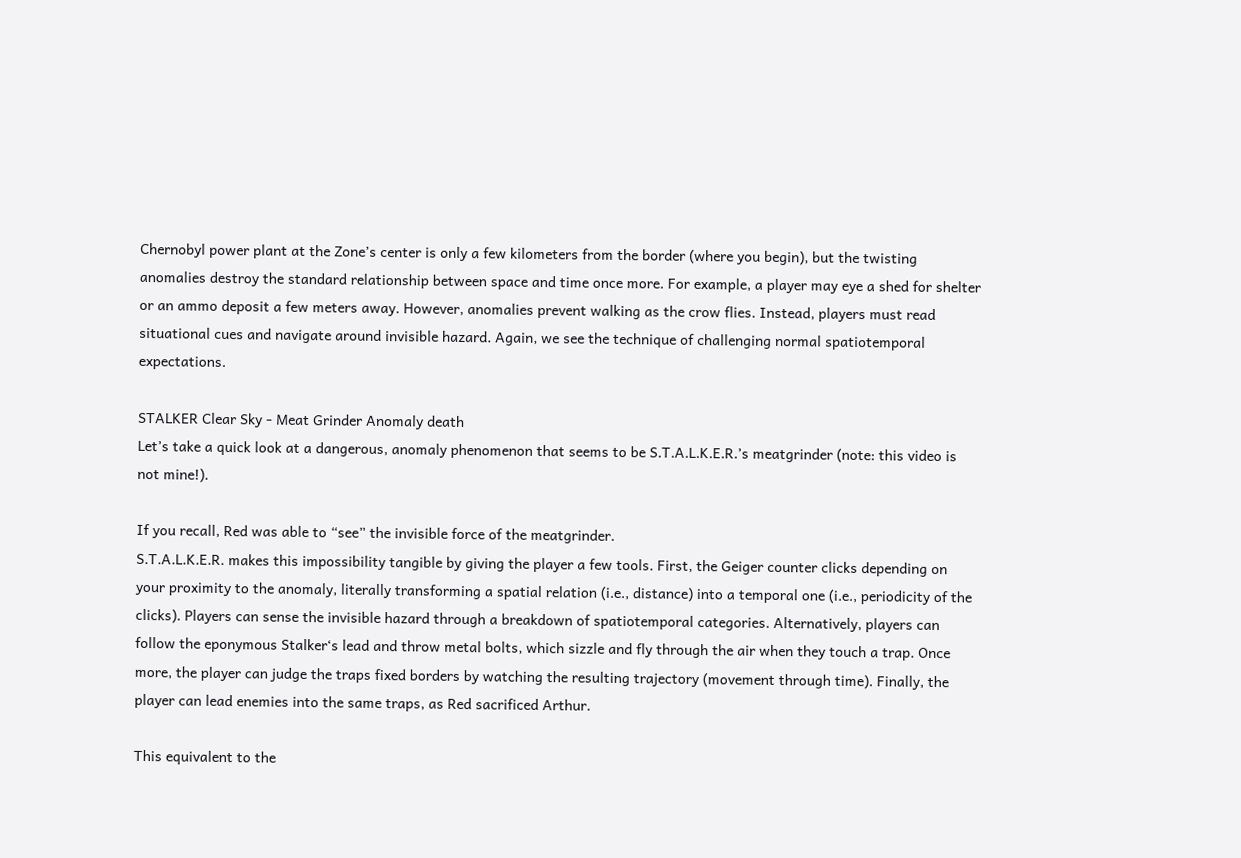Chernobyl power plant at the Zone’s center is only a few kilometers from the border (where you begin), but the twisting anomalies destroy the standard relationship between space and time once more. For example, a player may eye a shed for shelter or an ammo deposit a few meters away. However, anomalies prevent walking as the crow flies. Instead, players must read situational cues and navigate around invisible hazard. Again, we see the technique of challenging normal spatiotemporal expectations.

STALKER Clear Sky - Meat Grinder Anomaly death
Let’s take a quick look at a dangerous, anomaly phenomenon that seems to be S.T.A.L.K.E.R.’s meatgrinder (note: this video is not mine!).

If you recall, Red was able to “see” the invisible force of the meatgrinder.
S.T.A.L.K.E.R. makes this impossibility tangible by giving the player a few tools. First, the Geiger counter clicks depending on your proximity to the anomaly, literally transforming a spatial relation (i.e., distance) into a temporal one (i.e., periodicity of the clicks). Players can sense the invisible hazard through a breakdown of spatiotemporal categories. Alternatively, players can follow the eponymous Stalker‘s lead and throw metal bolts, which sizzle and fly through the air when they touch a trap. Once more, the player can judge the traps fixed borders by watching the resulting trajectory (movement through time). Finally, the player can lead enemies into the same traps, as Red sacrificed Arthur.

This equivalent to the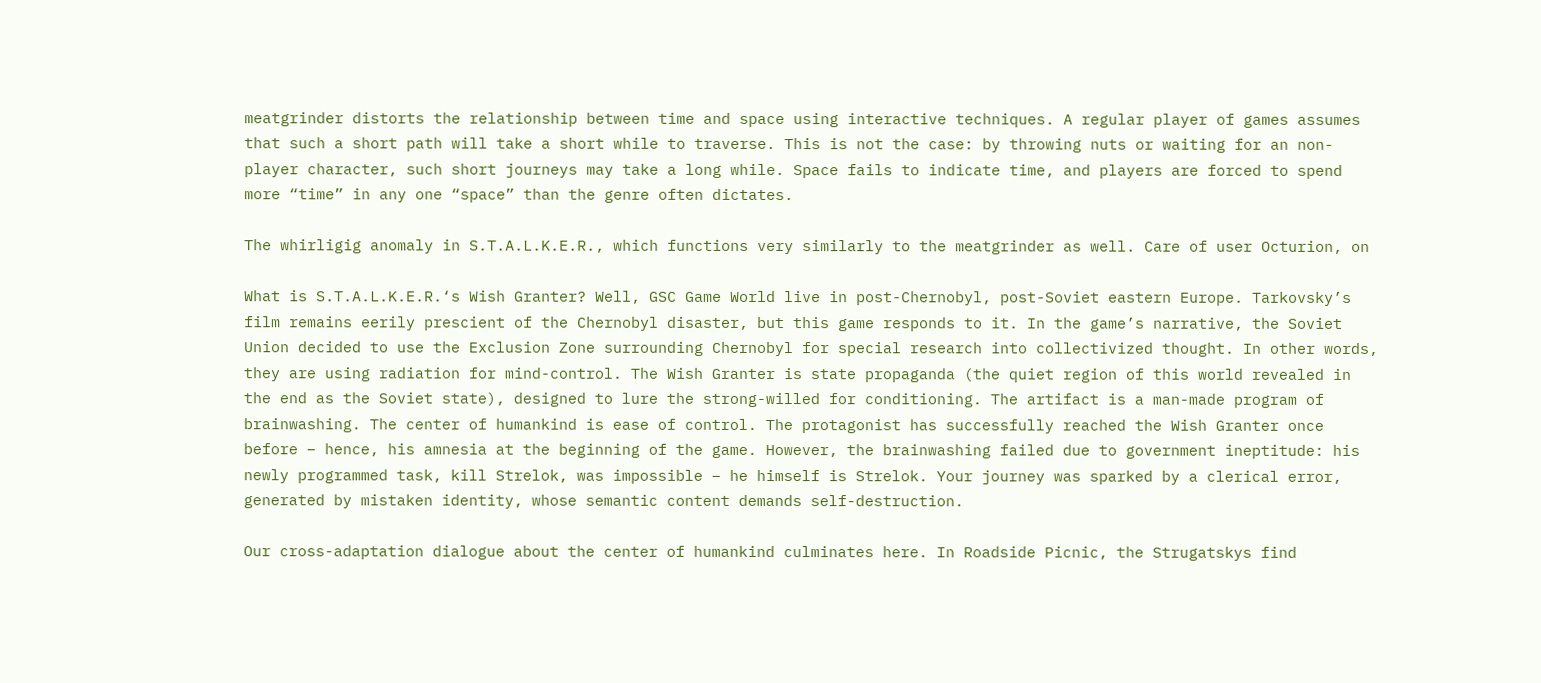meatgrinder distorts the relationship between time and space using interactive techniques. A regular player of games assumes that such a short path will take a short while to traverse. This is not the case: by throwing nuts or waiting for an non-player character, such short journeys may take a long while. Space fails to indicate time, and players are forced to spend more “time” in any one “space” than the genre often dictates.

The whirligig anomaly in S.T.A.L.K.E.R., which functions very similarly to the meatgrinder as well. Care of user Octurion, on

What is S.T.A.L.K.E.R.‘s Wish Granter? Well, GSC Game World live in post-Chernobyl, post-Soviet eastern Europe. Tarkovsky’s film remains eerily prescient of the Chernobyl disaster, but this game responds to it. In the game’s narrative, the Soviet Union decided to use the Exclusion Zone surrounding Chernobyl for special research into collectivized thought. In other words, they are using radiation for mind-control. The Wish Granter is state propaganda (the quiet region of this world revealed in the end as the Soviet state), designed to lure the strong-willed for conditioning. The artifact is a man-made program of brainwashing. The center of humankind is ease of control. The protagonist has successfully reached the Wish Granter once before – hence, his amnesia at the beginning of the game. However, the brainwashing failed due to government ineptitude: his newly programmed task, kill Strelok, was impossible – he himself is Strelok. Your journey was sparked by a clerical error, generated by mistaken identity, whose semantic content demands self-destruction.

Our cross-adaptation dialogue about the center of humankind culminates here. In Roadside Picnic, the Strugatskys find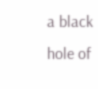a black hole of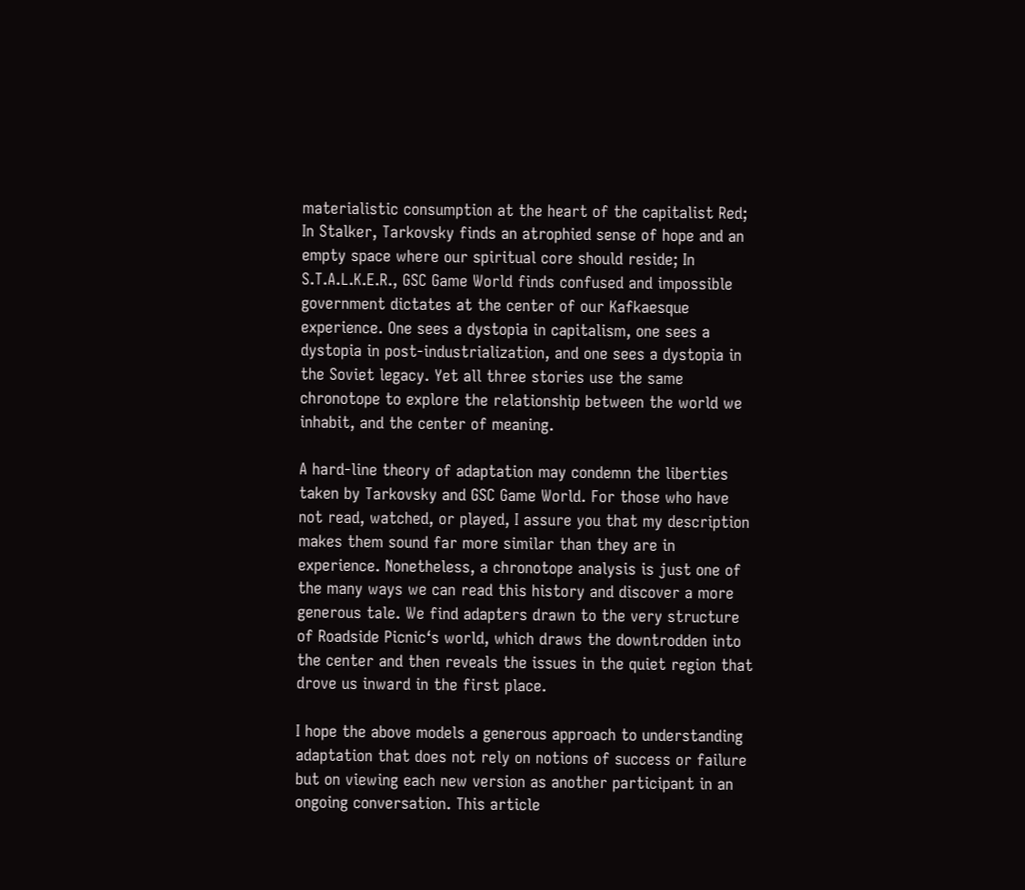materialistic consumption at the heart of the capitalist Red; In Stalker, Tarkovsky finds an atrophied sense of hope and an empty space where our spiritual core should reside; In S.T.A.L.K.E.R., GSC Game World finds confused and impossible government dictates at the center of our Kafkaesque experience. One sees a dystopia in capitalism, one sees a dystopia in post-industrialization, and one sees a dystopia in the Soviet legacy. Yet all three stories use the same chronotope to explore the relationship between the world we inhabit, and the center of meaning.

A hard-line theory of adaptation may condemn the liberties taken by Tarkovsky and GSC Game World. For those who have not read, watched, or played, I assure you that my description makes them sound far more similar than they are in experience. Nonetheless, a chronotope analysis is just one of the many ways we can read this history and discover a more generous tale. We find adapters drawn to the very structure of Roadside Picnic‘s world, which draws the downtrodden into the center and then reveals the issues in the quiet region that drove us inward in the first place.

I hope the above models a generous approach to understanding adaptation that does not rely on notions of success or failure but on viewing each new version as another participant in an ongoing conversation. This article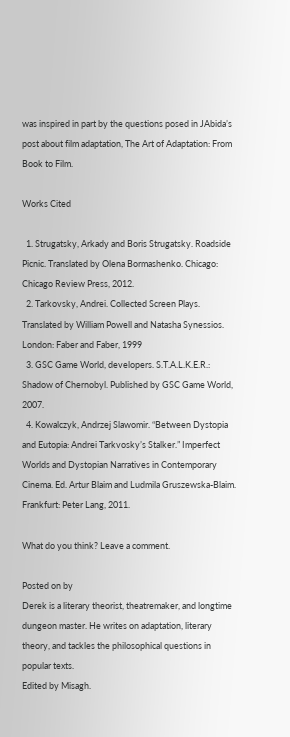was inspired in part by the questions posed in JAbida’s post about film adaptation, The Art of Adaptation: From Book to Film.

Works Cited

  1. Strugatsky, Arkady and Boris Strugatsky. Roadside Picnic. Translated by Olena Bormashenko. Chicago: Chicago Review Press, 2012.
  2. Tarkovsky, Andrei. Collected Screen Plays. Translated by William Powell and Natasha Synessios. London: Faber and Faber, 1999
  3. GSC Game World, developers. S.T.A.L.K.E.R.: Shadow of Chernobyl. Published by GSC Game World, 2007.
  4. Kowalczyk, Andrzej Slawomir. “Between Dystopia and Eutopia: Andrei Tarkvosky’s Stalker.” Imperfect Worlds and Dystopian Narratives in Contemporary Cinema. Ed. Artur Blaim and Ludmila Gruszewska-Blaim. Frankfurt: Peter Lang, 2011.

What do you think? Leave a comment.

Posted on by
Derek is a literary theorist, theatremaker, and longtime dungeon master. He writes on adaptation, literary theory, and tackles the philosophical questions in popular texts.
Edited by Misagh.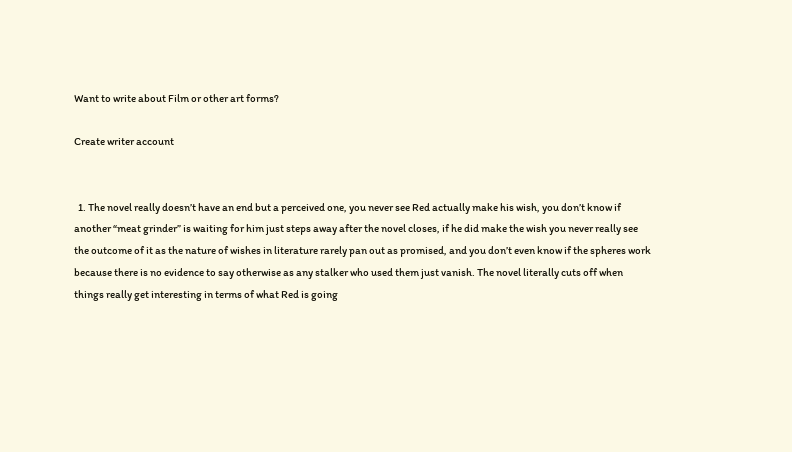Want to write about Film or other art forms?

Create writer account


  1. The novel really doesn’t have an end but a perceived one, you never see Red actually make his wish, you don’t know if another “meat grinder” is waiting for him just steps away after the novel closes, if he did make the wish you never really see the outcome of it as the nature of wishes in literature rarely pan out as promised, and you don’t even know if the spheres work because there is no evidence to say otherwise as any stalker who used them just vanish. The novel literally cuts off when things really get interesting in terms of what Red is going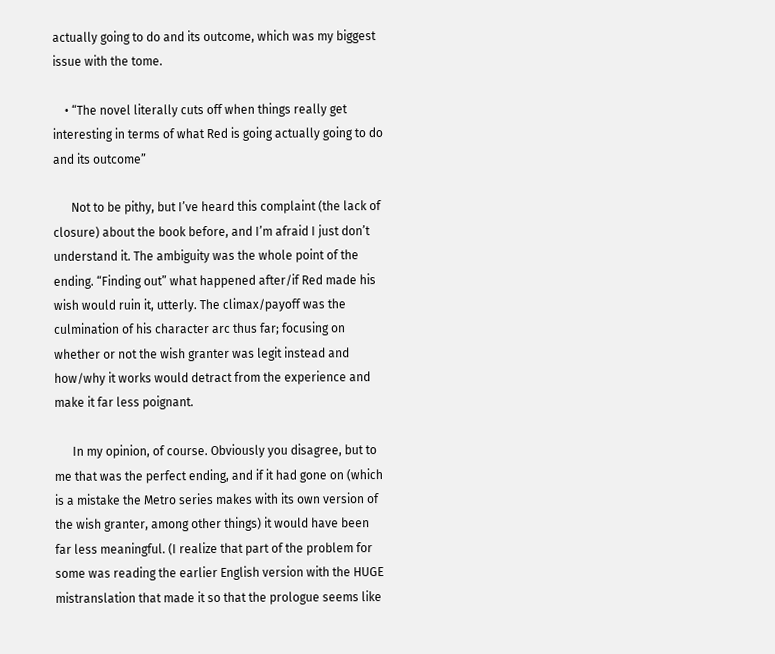actually going to do and its outcome, which was my biggest issue with the tome.

    • “The novel literally cuts off when things really get interesting in terms of what Red is going actually going to do and its outcome”

      Not to be pithy, but I’ve heard this complaint (the lack of closure) about the book before, and I’m afraid I just don’t understand it. The ambiguity was the whole point of the ending. “Finding out” what happened after/if Red made his wish would ruin it, utterly. The climax/payoff was the culmination of his character arc thus far; focusing on whether or not the wish granter was legit instead and how/why it works would detract from the experience and make it far less poignant.

      In my opinion, of course. Obviously you disagree, but to me that was the perfect ending, and if it had gone on (which is a mistake the Metro series makes with its own version of the wish granter, among other things) it would have been far less meaningful. (I realize that part of the problem for some was reading the earlier English version with the HUGE mistranslation that made it so that the prologue seems like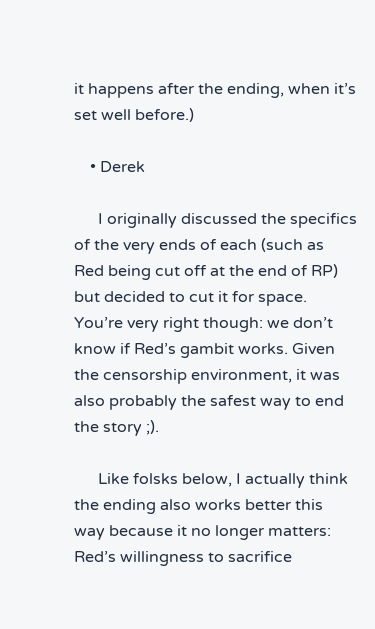it happens after the ending, when it’s set well before.)

    • Derek

      I originally discussed the specifics of the very ends of each (such as Red being cut off at the end of RP) but decided to cut it for space. You’re very right though: we don’t know if Red’s gambit works. Given the censorship environment, it was also probably the safest way to end the story ;).

      Like folsks below, I actually think the ending also works better this way because it no longer matters: Red’s willingness to sacrifice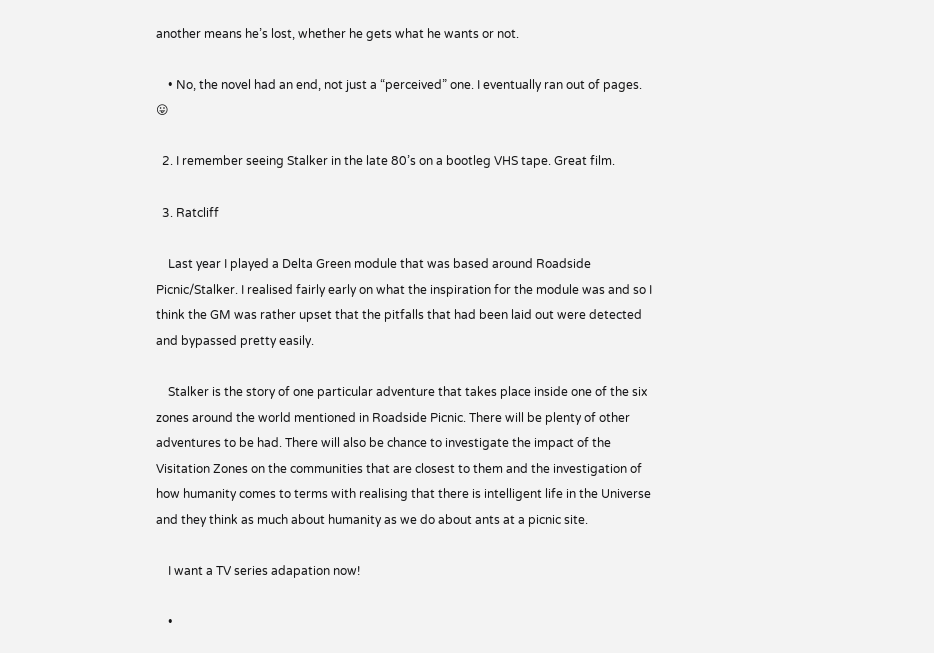another means he’s lost, whether he gets what he wants or not.

    • No, the novel had an end, not just a “perceived” one. I eventually ran out of pages. 😛

  2. I remember seeing Stalker in the late 80’s on a bootleg VHS tape. Great film.

  3. Ratcliff

    Last year I played a Delta Green module that was based around Roadside Picnic/Stalker. I realised fairly early on what the inspiration for the module was and so I think the GM was rather upset that the pitfalls that had been laid out were detected and bypassed pretty easily.

    Stalker is the story of one particular adventure that takes place inside one of the six zones around the world mentioned in Roadside Picnic. There will be plenty of other adventures to be had. There will also be chance to investigate the impact of the Visitation Zones on the communities that are closest to them and the investigation of how humanity comes to terms with realising that there is intelligent life in the Universe and they think as much about humanity as we do about ants at a picnic site.

    I want a TV series adapation now!

    •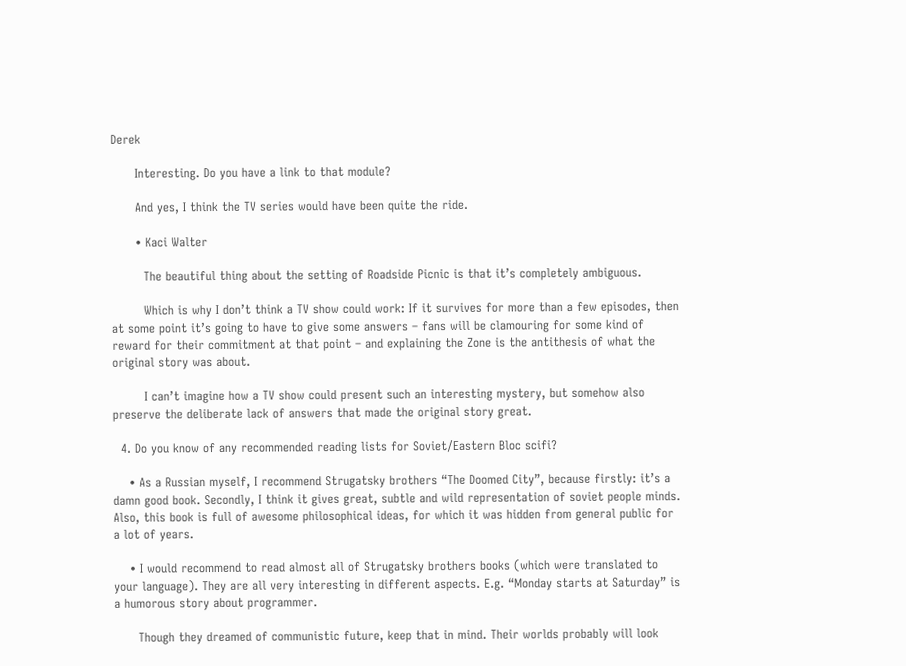Derek

      Interesting. Do you have a link to that module?

      And yes, I think the TV series would have been quite the ride.

      • Kaci Walter

        The beautiful thing about the setting of Roadside Picnic is that it’s completely ambiguous.

        Which is why I don’t think a TV show could work: If it survives for more than a few episodes, then at some point it’s going to have to give some answers – fans will be clamouring for some kind of reward for their commitment at that point – and explaining the Zone is the antithesis of what the original story was about.

        I can’t imagine how a TV show could present such an interesting mystery, but somehow also preserve the deliberate lack of answers that made the original story great.

  4. Do you know of any recommended reading lists for Soviet/Eastern Bloc scifi?

    • As a Russian myself, I recommend Strugatsky brothers “The Doomed City”, because firstly: it’s a damn good book. Secondly, I think it gives great, subtle and wild representation of soviet people minds. Also, this book is full of awesome philosophical ideas, for which it was hidden from general public for a lot of years.

    • I would recommend to read almost all of Strugatsky brothers books (which were translated to your language). They are all very interesting in different aspects. E.g. “Monday starts at Saturday” is a humorous story about programmer.

      Though they dreamed of communistic future, keep that in mind. Their worlds probably will look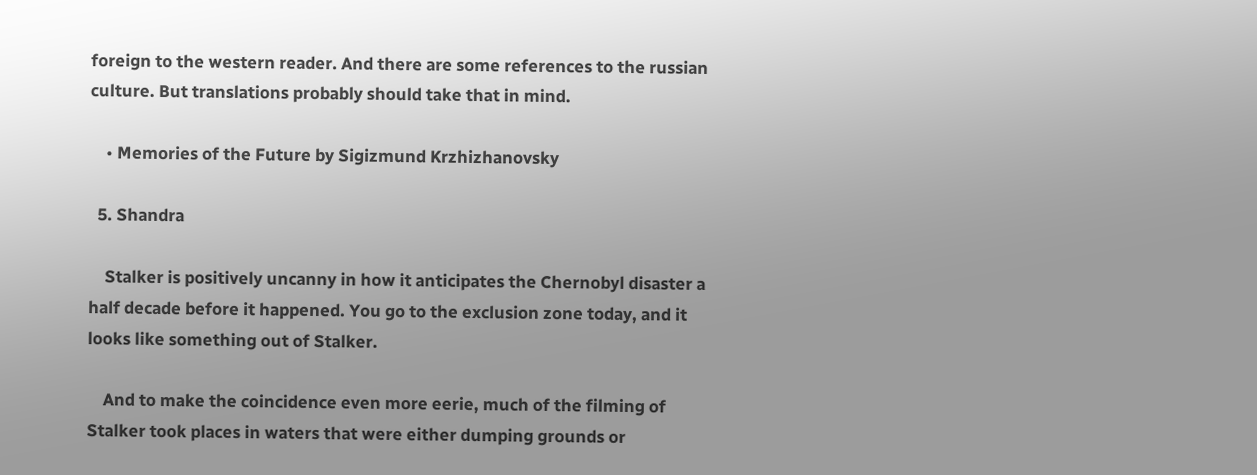foreign to the western reader. And there are some references to the russian culture. But translations probably should take that in mind.

    • Memories of the Future by Sigizmund Krzhizhanovsky

  5. Shandra

    Stalker is positively uncanny in how it anticipates the Chernobyl disaster a half decade before it happened. You go to the exclusion zone today, and it looks like something out of Stalker.

    And to make the coincidence even more eerie, much of the filming of Stalker took places in waters that were either dumping grounds or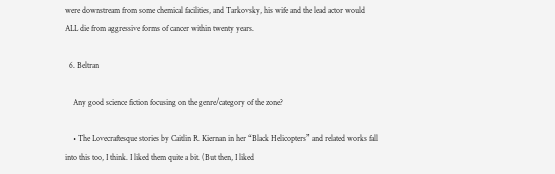were downstream from some chemical facilities, and Tarkovsky, his wife and the lead actor would ALL die from aggressive forms of cancer within twenty years.

  6. Beltran

    Any good science fiction focusing on the genre/category of the zone?

    • The Lovecraftesque stories by Caitlin R. Kiernan in her “Black Helicopters” and related works fall into this too, I think. I liked them quite a bit. (But then, I liked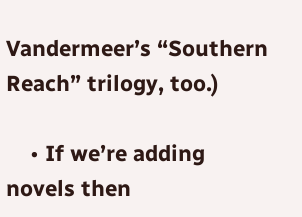Vandermeer’s “Southern Reach” trilogy, too.)

    • If we’re adding novels then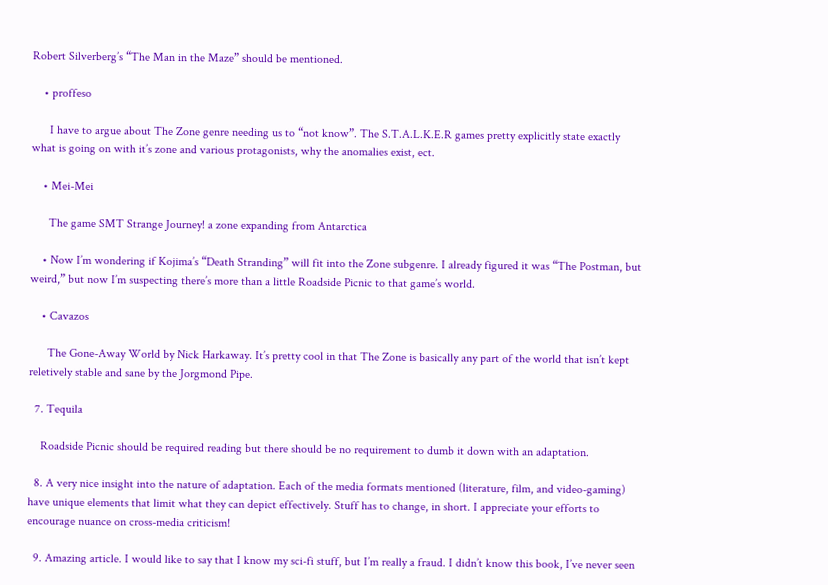Robert Silverberg’s “The Man in the Maze” should be mentioned.

    • proffeso

      I have to argue about The Zone genre needing us to “not know”. The S.T.A.L.K.E.R games pretty explicitly state exactly what is going on with it’s zone and various protagonists, why the anomalies exist, ect.

    • Mei-Mei

      The game SMT Strange Journey! a zone expanding from Antarctica

    • Now I’m wondering if Kojima’s “Death Stranding” will fit into the Zone subgenre. I already figured it was “The Postman, but weird,” but now I’m suspecting there’s more than a little Roadside Picnic to that game’s world.

    • Cavazos

      The Gone-Away World by Nick Harkaway. It’s pretty cool in that The Zone is basically any part of the world that isn’t kept reletively stable and sane by the Jorgmond Pipe.

  7. Tequila

    Roadside Picnic should be required reading but there should be no requirement to dumb it down with an adaptation.

  8. A very nice insight into the nature of adaptation. Each of the media formats mentioned (literature, film, and video-gaming) have unique elements that limit what they can depict effectively. Stuff has to change, in short. I appreciate your efforts to encourage nuance on cross-media criticism!

  9. Amazing article. I would like to say that I know my sci-fi stuff, but I’m really a fraud. I didn’t know this book, I’ve never seen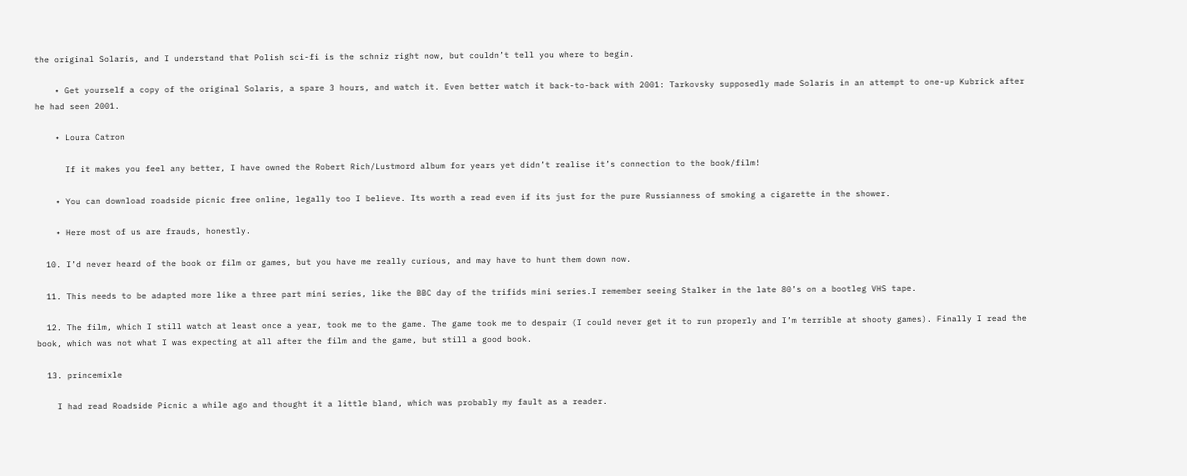the original Solaris, and I understand that Polish sci-fi is the schniz right now, but couldn’t tell you where to begin.

    • Get yourself a copy of the original Solaris, a spare 3 hours, and watch it. Even better watch it back-to-back with 2001: Tarkovsky supposedly made Solaris in an attempt to one-up Kubrick after he had seen 2001.

    • Loura Catron

      If it makes you feel any better, I have owned the Robert Rich/Lustmord album for years yet didn’t realise it’s connection to the book/film!

    • You can download roadside picnic free online, legally too I believe. Its worth a read even if its just for the pure Russianness of smoking a cigarette in the shower.

    • Here most of us are frauds, honestly.

  10. I’d never heard of the book or film or games, but you have me really curious, and may have to hunt them down now.

  11. This needs to be adapted more like a three part mini series, like the BBC day of the trifids mini series.I remember seeing Stalker in the late 80’s on a bootleg VHS tape.

  12. The film, which I still watch at least once a year, took me to the game. The game took me to despair (I could never get it to run properly and I’m terrible at shooty games). Finally I read the book, which was not what I was expecting at all after the film and the game, but still a good book.

  13. princemixle

    I had read Roadside Picnic a while ago and thought it a little bland, which was probably my fault as a reader.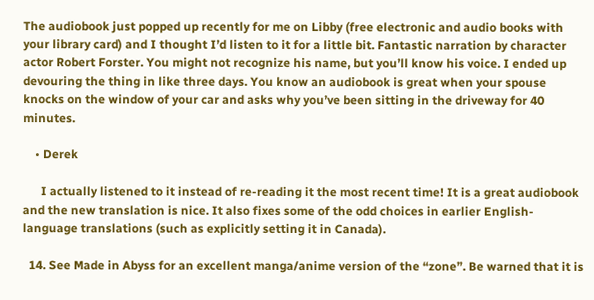The audiobook just popped up recently for me on Libby (free electronic and audio books with your library card) and I thought I’d listen to it for a little bit. Fantastic narration by character actor Robert Forster. You might not recognize his name, but you’ll know his voice. I ended up devouring the thing in like three days. You know an audiobook is great when your spouse knocks on the window of your car and asks why you’ve been sitting in the driveway for 40 minutes.

    • Derek

      I actually listened to it instead of re-reading it the most recent time! It is a great audiobook and the new translation is nice. It also fixes some of the odd choices in earlier English-language translations (such as explicitly setting it in Canada).

  14. See Made in Abyss for an excellent manga/anime version of the “zone”. Be warned that it is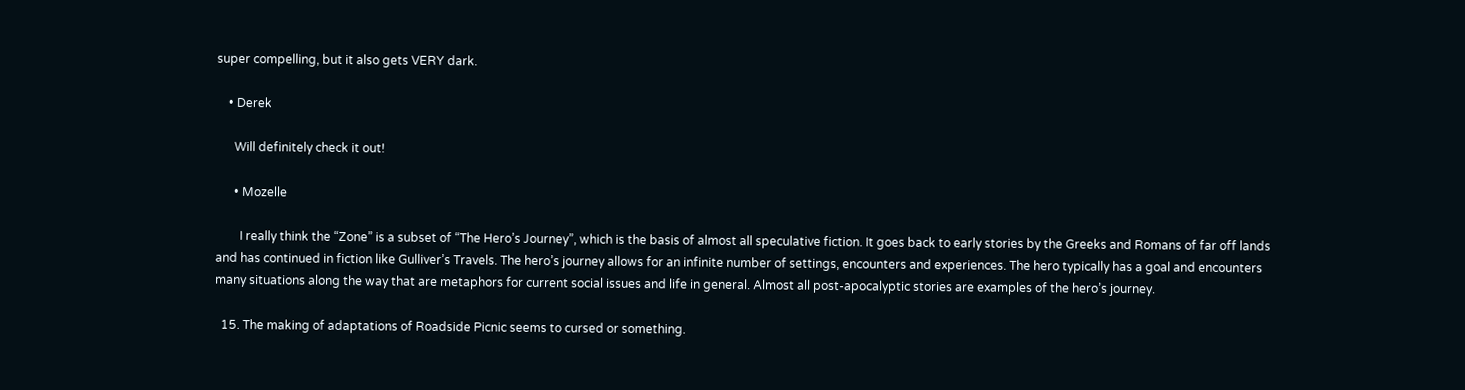super compelling, but it also gets VERY dark.

    • Derek

      Will definitely check it out!

      • Mozelle

        I really think the “Zone” is a subset of “The Hero’s Journey”, which is the basis of almost all speculative fiction. It goes back to early stories by the Greeks and Romans of far off lands and has continued in fiction like Gulliver’s Travels. The hero’s journey allows for an infinite number of settings, encounters and experiences. The hero typically has a goal and encounters many situations along the way that are metaphors for current social issues and life in general. Almost all post-apocalyptic stories are examples of the hero’s journey.

  15. The making of adaptations of Roadside Picnic seems to cursed or something.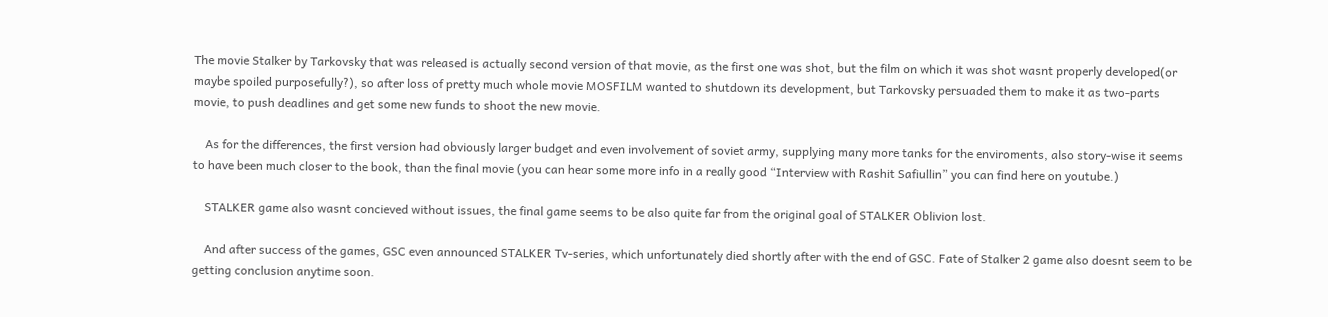The movie Stalker by Tarkovsky that was released is actually second version of that movie, as the first one was shot, but the film on which it was shot wasnt properly developed(or maybe spoiled purposefully?), so after loss of pretty much whole movie MOSFILM wanted to shutdown its development, but Tarkovsky persuaded them to make it as two-parts movie, to push deadlines and get some new funds to shoot the new movie.

    As for the differences, the first version had obviously larger budget and even involvement of soviet army, supplying many more tanks for the enviroments, also story-wise it seems to have been much closer to the book, than the final movie (you can hear some more info in a really good “Interview with Rashit Safiullin” you can find here on youtube.)

    STALKER game also wasnt concieved without issues, the final game seems to be also quite far from the original goal of STALKER Oblivion lost.

    And after success of the games, GSC even announced STALKER Tv-series, which unfortunately died shortly after with the end of GSC. Fate of Stalker 2 game also doesnt seem to be getting conclusion anytime soon.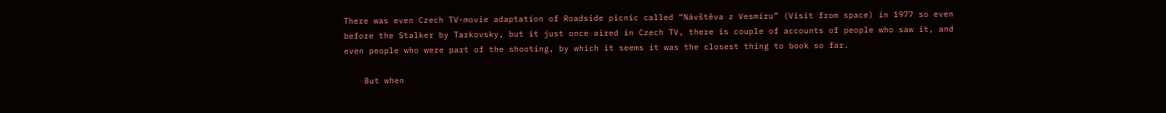There was even Czech TV-movie adaptation of Roadside picnic called “Návštěva z Vesmíru” (Visit from space) in 1977 so even before the Stalker by Tarkovsky, but it just once aired in Czech TV, there is couple of accounts of people who saw it, and even people who were part of the shooting, by which it seems it was the closest thing to book so far.

    But when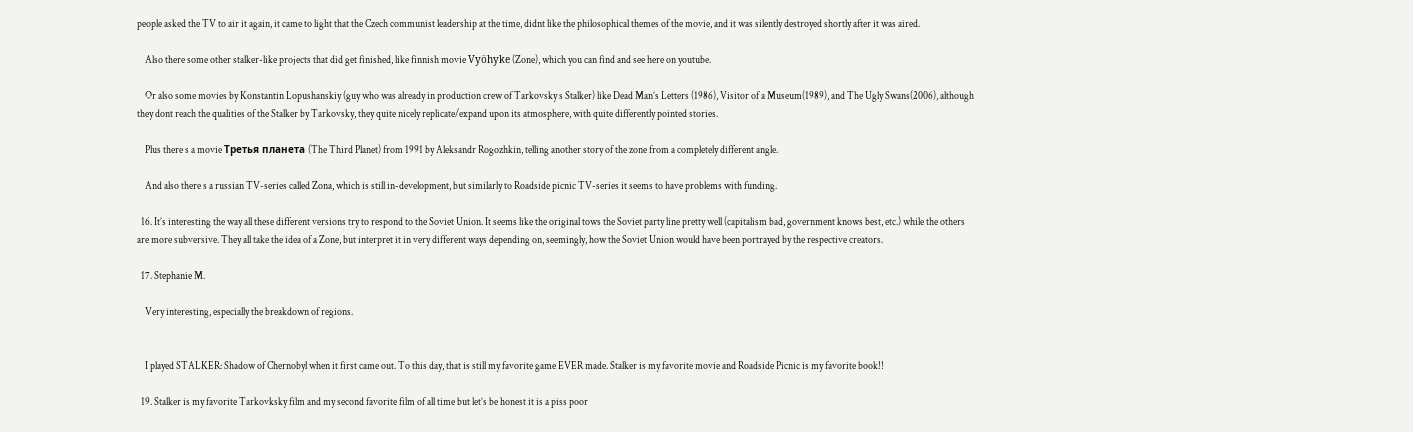people asked the TV to air it again, it came to light that the Czech communist leadership at the time, didnt like the philosophical themes of the movie, and it was silently destroyed shortly after it was aired.

    Also there some other stalker-like projects that did get finished, like finnish movie Vyöhyke (Zone), which you can find and see here on youtube.

    Or also some movies by Konstantin Lopushanskiy (guy who was already in production crew of Tarkovsky s Stalker) like Dead Man’s Letters (1986), Visitor of a Museum(1989), and The Ugly Swans(2006), although they dont reach the qualities of the Stalker by Tarkovsky, they quite nicely replicate/expand upon its atmosphere, with quite differently pointed stories.

    Plus there s a movie Третья планета (The Third Planet) from 1991 by Aleksandr Rogozhkin, telling another story of the zone from a completely different angle.

    And also there s a russian TV-series called Zona, which is still in-development, but similarly to Roadside picnic TV-series it seems to have problems with funding.

  16. It’s interesting the way all these different versions try to respond to the Soviet Union. It seems like the original tows the Soviet party line pretty well (capitalism bad, government knows best, etc.) while the others are more subversive. They all take the idea of a Zone, but interpret it in very different ways depending on, seemingly, how the Soviet Union would have been portrayed by the respective creators.

  17. Stephanie M.

    Very interesting, especially the breakdown of regions.


    I played STALKER: Shadow of Chernobyl when it first came out. To this day, that is still my favorite game EVER made. Stalker is my favorite movie and Roadside Picnic is my favorite book!!

  19. Stalker is my favorite Tarkovksky film and my second favorite film of all time but let’s be honest it is a piss poor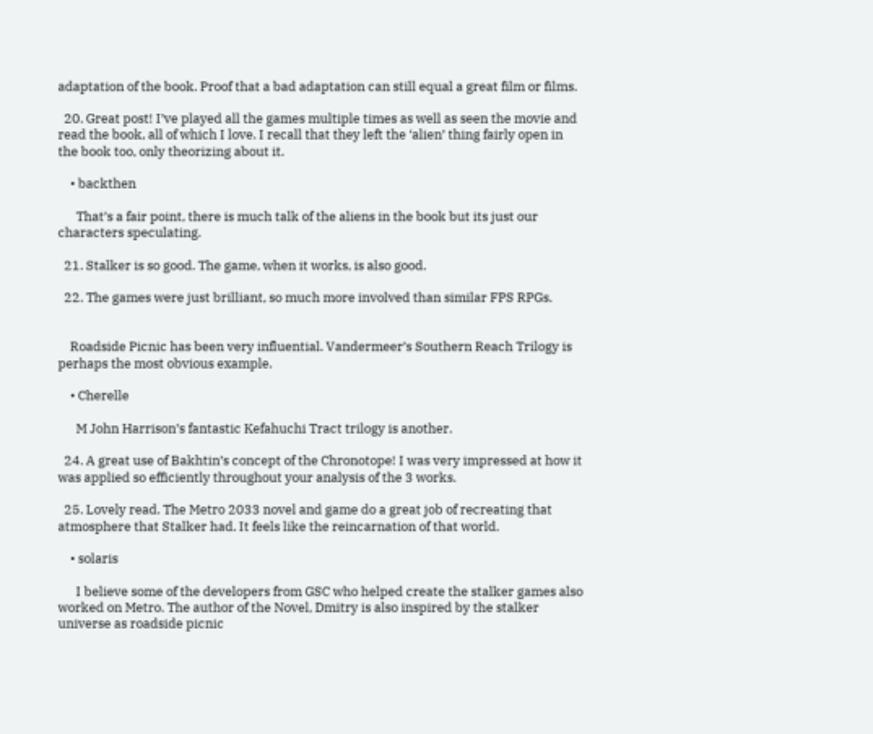adaptation of the book. Proof that a bad adaptation can still equal a great film or films.

  20. Great post! I’ve played all the games multiple times as well as seen the movie and read the book, all of which I love. I recall that they left the ‘alien’ thing fairly open in the book too, only theorizing about it.

    • backthen

      That’s a fair point, there is much talk of the aliens in the book but its just our characters speculating.

  21. Stalker is so good. The game, when it works, is also good.

  22. The games were just brilliant, so much more involved than similar FPS RPGs.


    Roadside Picnic has been very influential. Vandermeer’s Southern Reach Trilogy is perhaps the most obvious example.

    • Cherelle

      M John Harrison’s fantastic Kefahuchi Tract trilogy is another.

  24. A great use of Bakhtin’s concept of the Chronotope! I was very impressed at how it was applied so efficiently throughout your analysis of the 3 works.

  25. Lovely read. The Metro 2033 novel and game do a great job of recreating that atmosphere that Stalker had. It feels like the reincarnation of that world.

    • solaris

      I believe some of the developers from GSC who helped create the stalker games also worked on Metro. The author of the Novel, Dmitry is also inspired by the stalker universe as roadside picnic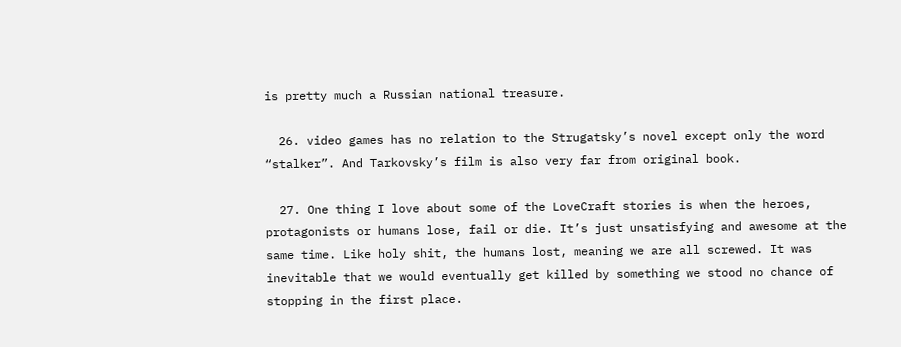is pretty much a Russian national treasure.

  26. video games has no relation to the Strugatsky’s novel except only the word “stalker”. And Tarkovsky’s film is also very far from original book.

  27. One thing I love about some of the LoveCraft stories is when the heroes, protagonists or humans lose, fail or die. It’s just unsatisfying and awesome at the same time. Like holy shit, the humans lost, meaning we are all screwed. It was inevitable that we would eventually get killed by something we stood no chance of stopping in the first place.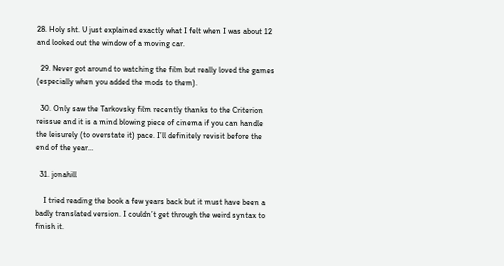28. Holy sht. U just explained exactly what I felt when I was about 12 and looked out the window of a moving car.

  29. Never got around to watching the film but really loved the games (especially when you added the mods to them).

  30. Only saw the Tarkovsky film recently thanks to the Criterion reissue and it is a mind blowing piece of cinema if you can handle the leisurely (to overstate it) pace. I’ll definitely revisit before the end of the year…

  31. jonahill

    I tried reading the book a few years back but it must have been a badly translated version. I couldn’t get through the weird syntax to finish it.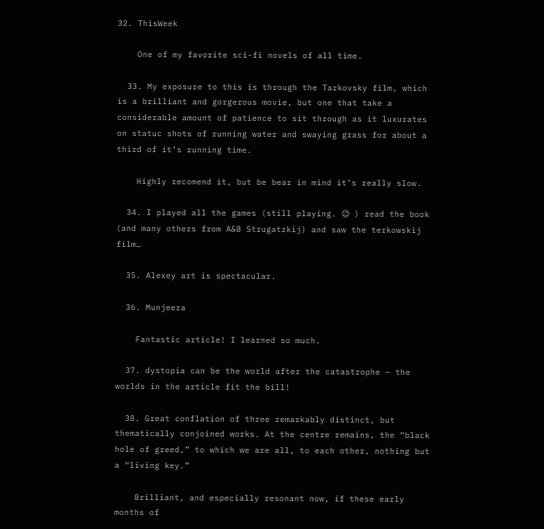32. ThisWeek

    One of my favorite sci-fi novels of all time.

  33. My exposure to this is through the Tarkovsky film, which is a brilliant and gorgerous movie, but one that take a considerable amount of patience to sit through as it luxurates on statuc shots of running water and swaying grass for about a third of it’s running time.

    Highly recomend it, but be bear in mind it’s really slow.

  34. I played all the games (still playing. 😉 ) read the book (and many others from A&B Strugatzkij) and saw the terkowskij film…

  35. Alexey art is spectacular.

  36. Munjeera

    Fantastic article! I learned so much.

  37. dystopia can be the world after the catastrophe – the worlds in the article fit the bill!

  38. Great conflation of three remarkably distinct, but thematically conjoined works. At the centre remains, the “black hole of greed,” to which we are all, to each other, nothing but a “living key.”

    Brilliant, and especially resonant now, if these early months of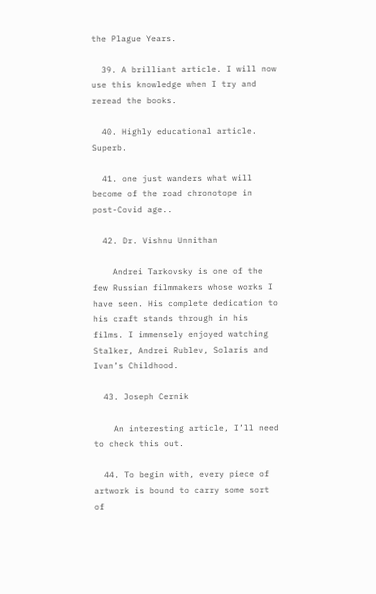the Plague Years.

  39. A brilliant article. I will now use this knowledge when I try and reread the books.

  40. Highly educational article. Superb.

  41. one just wanders what will become of the road chronotope in post-Covid age..

  42. Dr. Vishnu Unnithan

    Andrei Tarkovsky is one of the few Russian filmmakers whose works I have seen. His complete dedication to his craft stands through in his films. I immensely enjoyed watching Stalker, Andrei Rublev, Solaris and Ivan’s Childhood.

  43. Joseph Cernik

    An interesting article, I’ll need to check this out.

  44. To begin with, every piece of artwork is bound to carry some sort of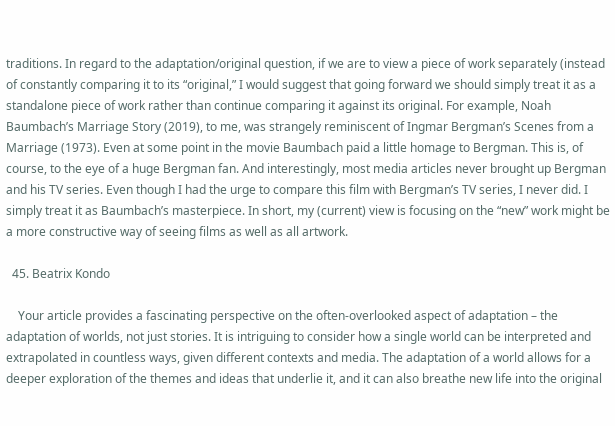traditions. In regard to the adaptation/original question, if we are to view a piece of work separately (instead of constantly comparing it to its “original,” I would suggest that going forward we should simply treat it as a standalone piece of work rather than continue comparing it against its original. For example, Noah Baumbach’s Marriage Story (2019), to me, was strangely reminiscent of Ingmar Bergman’s Scenes from a Marriage (1973). Even at some point in the movie Baumbach paid a little homage to Bergman. This is, of course, to the eye of a huge Bergman fan. And interestingly, most media articles never brought up Bergman and his TV series. Even though I had the urge to compare this film with Bergman’s TV series, I never did. I simply treat it as Baumbach’s masterpiece. In short, my (current) view is focusing on the “new” work might be a more constructive way of seeing films as well as all artwork.

  45. Beatrix Kondo

    Your article provides a fascinating perspective on the often-overlooked aspect of adaptation – the adaptation of worlds, not just stories. It is intriguing to consider how a single world can be interpreted and extrapolated in countless ways, given different contexts and media. The adaptation of a world allows for a deeper exploration of the themes and ideas that underlie it, and it can also breathe new life into the original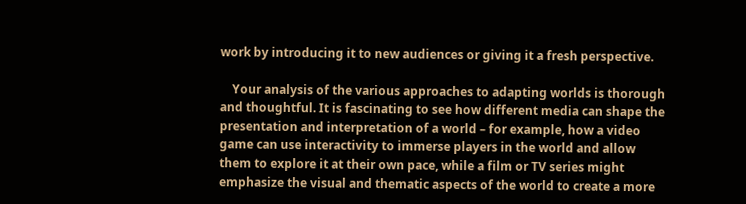work by introducing it to new audiences or giving it a fresh perspective.

    Your analysis of the various approaches to adapting worlds is thorough and thoughtful. It is fascinating to see how different media can shape the presentation and interpretation of a world – for example, how a video game can use interactivity to immerse players in the world and allow them to explore it at their own pace, while a film or TV series might emphasize the visual and thematic aspects of the world to create a more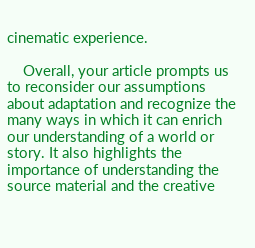cinematic experience.

    Overall, your article prompts us to reconsider our assumptions about adaptation and recognize the many ways in which it can enrich our understanding of a world or story. It also highlights the importance of understanding the source material and the creative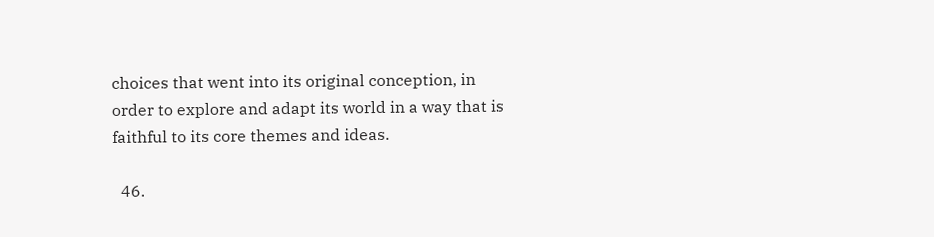choices that went into its original conception, in order to explore and adapt its world in a way that is faithful to its core themes and ideas.

  46.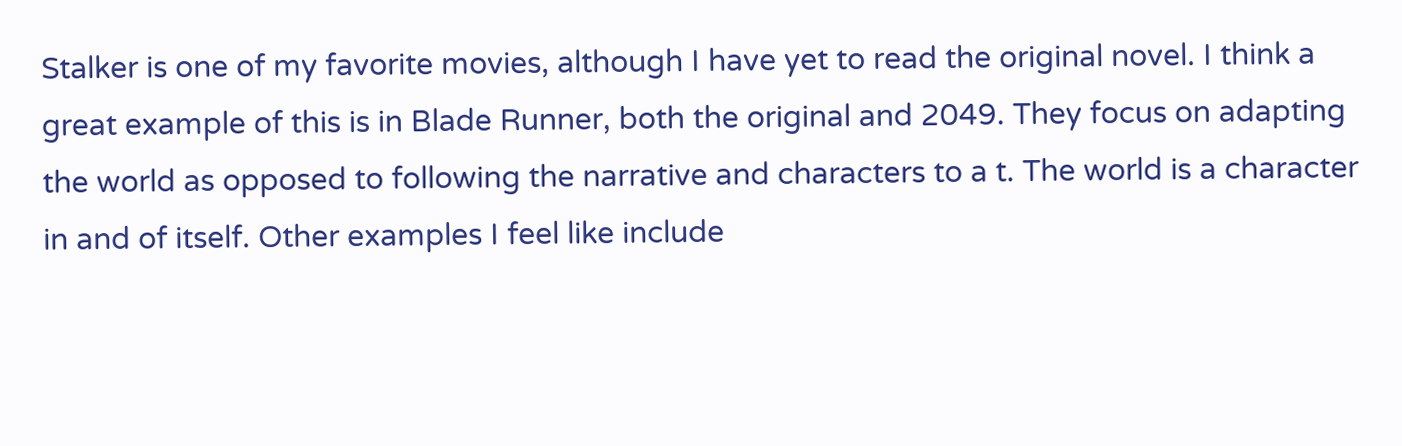Stalker is one of my favorite movies, although I have yet to read the original novel. I think a great example of this is in Blade Runner, both the original and 2049. They focus on adapting the world as opposed to following the narrative and characters to a t. The world is a character in and of itself. Other examples I feel like include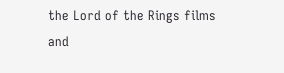the Lord of the Rings films and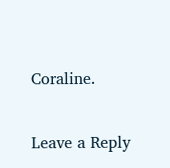Coraline.

Leave a Reply